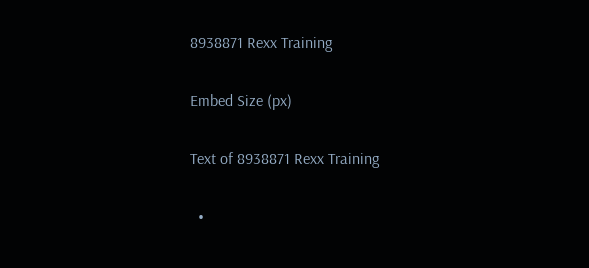8938871 Rexx Training

Embed Size (px)

Text of 8938871 Rexx Training

  •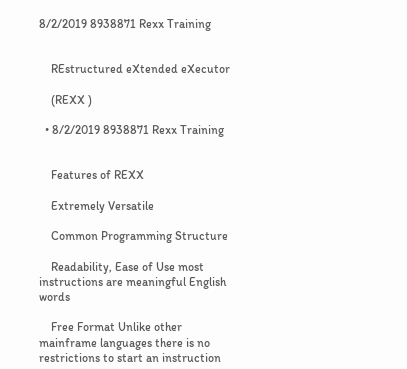8/2/2019 8938871 Rexx Training


    REstructured eXtended eXecutor

    (REXX )

  • 8/2/2019 8938871 Rexx Training


    Features of REXX

    Extremely Versatile

    Common Programming Structure

    Readability, Ease of Use most instructions are meaningful English words

    Free Format Unlike other mainframe languages there is no restrictions to start an instruction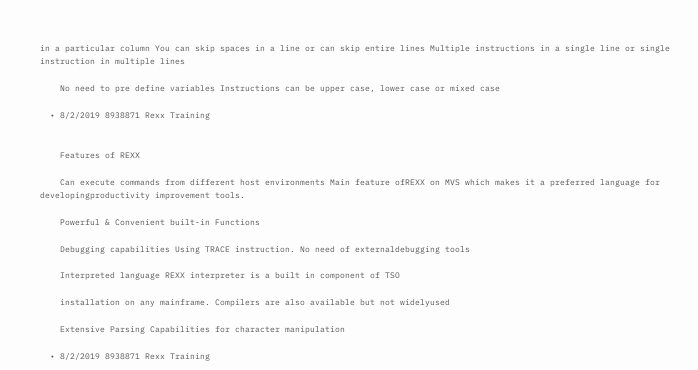in a particular column You can skip spaces in a line or can skip entire lines Multiple instructions in a single line or single instruction in multiple lines

    No need to pre define variables Instructions can be upper case, lower case or mixed case

  • 8/2/2019 8938871 Rexx Training


    Features of REXX

    Can execute commands from different host environments Main feature ofREXX on MVS which makes it a preferred language for developingproductivity improvement tools.

    Powerful & Convenient built-in Functions

    Debugging capabilities Using TRACE instruction. No need of externaldebugging tools

    Interpreted language REXX interpreter is a built in component of TSO

    installation on any mainframe. Compilers are also available but not widelyused

    Extensive Parsing Capabilities for character manipulation

  • 8/2/2019 8938871 Rexx Training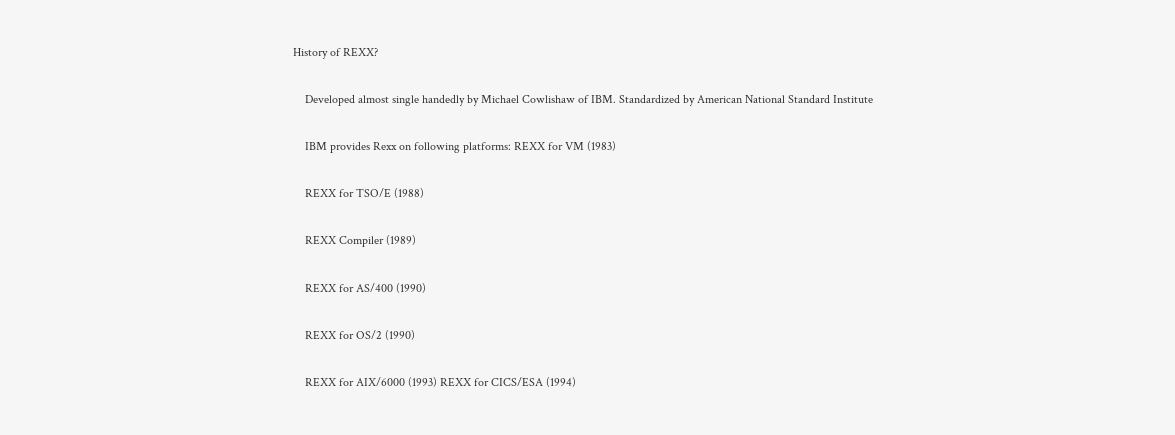History of REXX?

    Developed almost single handedly by Michael Cowlishaw of IBM. Standardized by American National Standard Institute

    IBM provides Rexx on following platforms: REXX for VM (1983)

    REXX for TSO/E (1988)

    REXX Compiler (1989)

    REXX for AS/400 (1990)

    REXX for OS/2 (1990)

    REXX for AIX/6000 (1993) REXX for CICS/ESA (1994)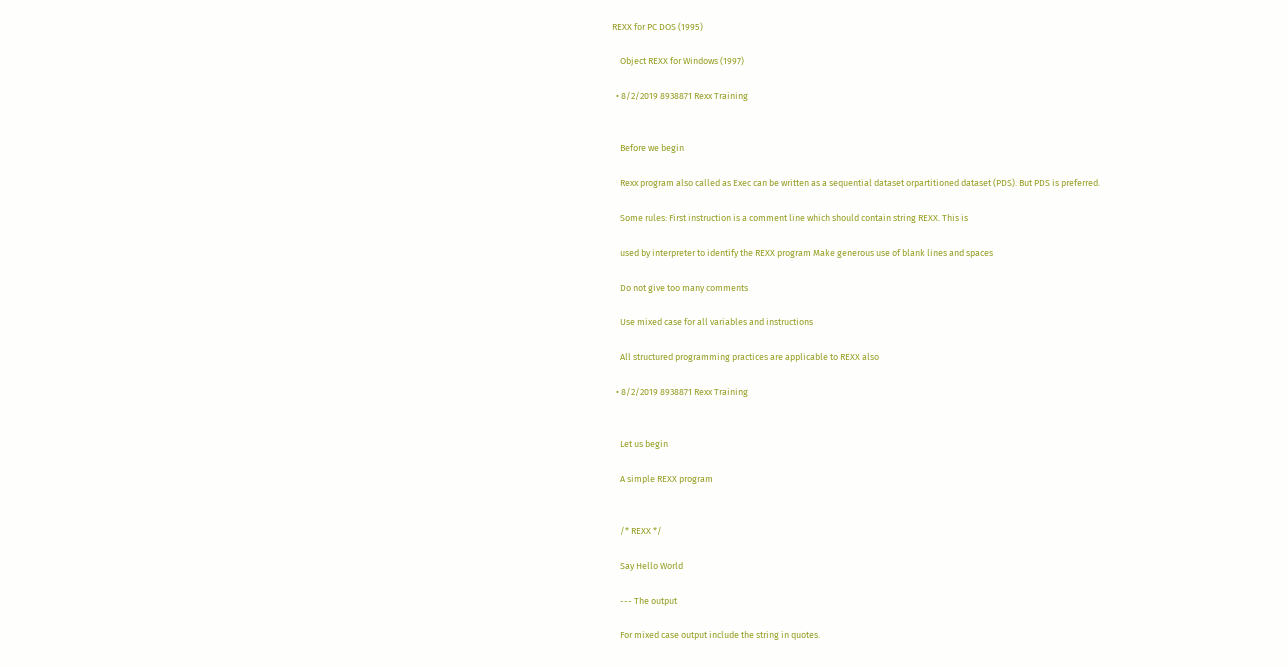REXX for PC DOS (1995)

    Object REXX for Windows (1997)

  • 8/2/2019 8938871 Rexx Training


    Before we begin

    Rexx program also called as Exec can be written as a sequential dataset orpartitioned dataset (PDS). But PDS is preferred.

    Some rules: First instruction is a comment line which should contain string REXX. This is

    used by interpreter to identify the REXX program Make generous use of blank lines and spaces

    Do not give too many comments

    Use mixed case for all variables and instructions

    All structured programming practices are applicable to REXX also

  • 8/2/2019 8938871 Rexx Training


    Let us begin

    A simple REXX program


    /* REXX */

    Say Hello World

    --- The output

    For mixed case output include the string in quotes.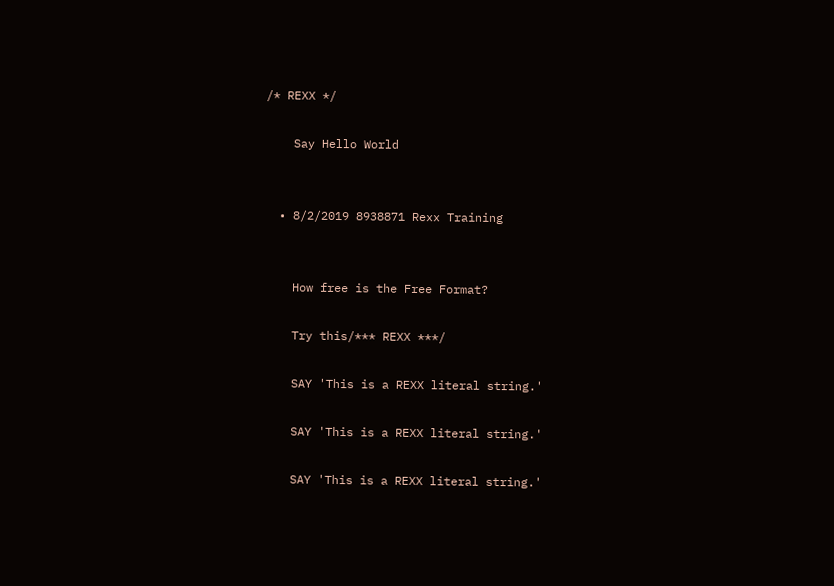/* REXX */

    Say Hello World


  • 8/2/2019 8938871 Rexx Training


    How free is the Free Format?

    Try this/*** REXX ***/

    SAY 'This is a REXX literal string.'

    SAY 'This is a REXX literal string.'

    SAY 'This is a REXX literal string.'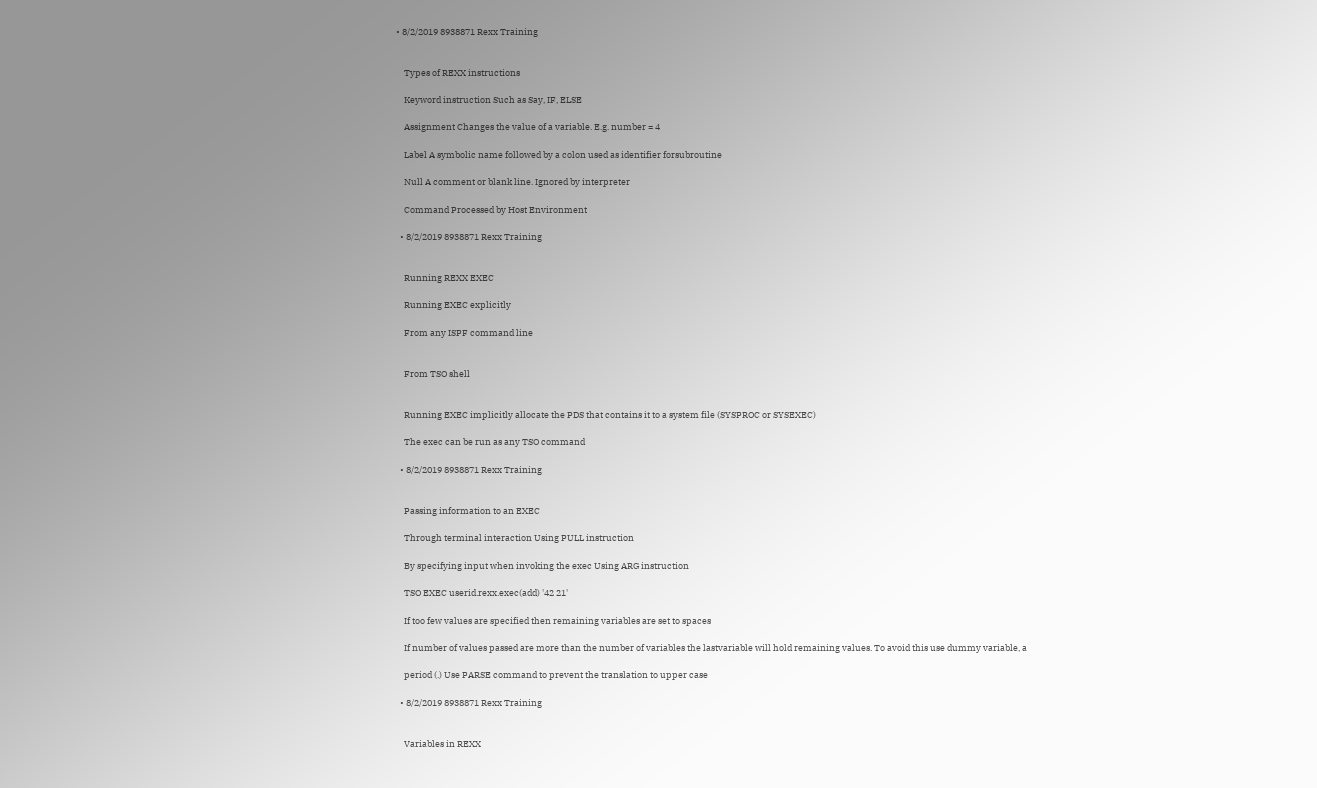• 8/2/2019 8938871 Rexx Training


    Types of REXX instructions

    Keyword instruction Such as Say, IF, ELSE

    Assignment Changes the value of a variable. E.g. number = 4

    Label A symbolic name followed by a colon used as identifier forsubroutine

    Null A comment or blank line. Ignored by interpreter

    Command Processed by Host Environment

  • 8/2/2019 8938871 Rexx Training


    Running REXX EXEC

    Running EXEC explicitly

    From any ISPF command line


    From TSO shell


    Running EXEC implicitly allocate the PDS that contains it to a system file (SYSPROC or SYSEXEC)

    The exec can be run as any TSO command

  • 8/2/2019 8938871 Rexx Training


    Passing information to an EXEC

    Through terminal interaction Using PULL instruction

    By specifying input when invoking the exec Using ARG instruction

    TSO EXEC userid.rexx.exec(add) '42 21'

    If too few values are specified then remaining variables are set to spaces

    If number of values passed are more than the number of variables the lastvariable will hold remaining values. To avoid this use dummy variable, a

    period (.) Use PARSE command to prevent the translation to upper case

  • 8/2/2019 8938871 Rexx Training


    Variables in REXX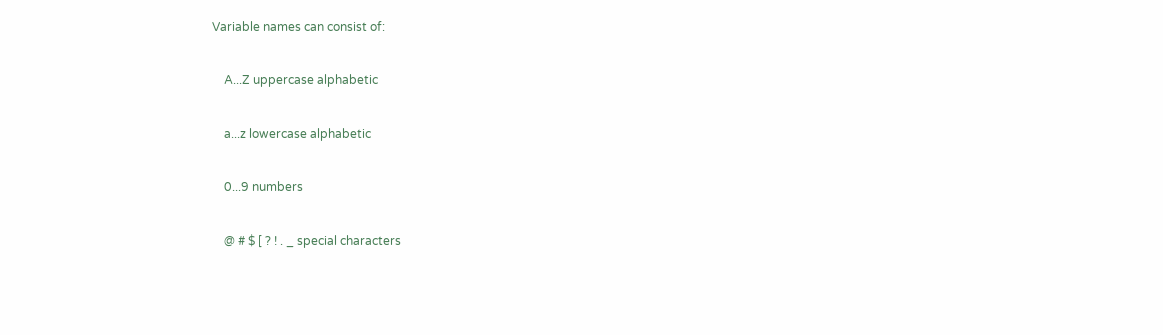Variable names can consist of:

    A...Z uppercase alphabetic

    a...z lowercase alphabetic

    0...9 numbers

    @ # $ [ ? ! . _ special characters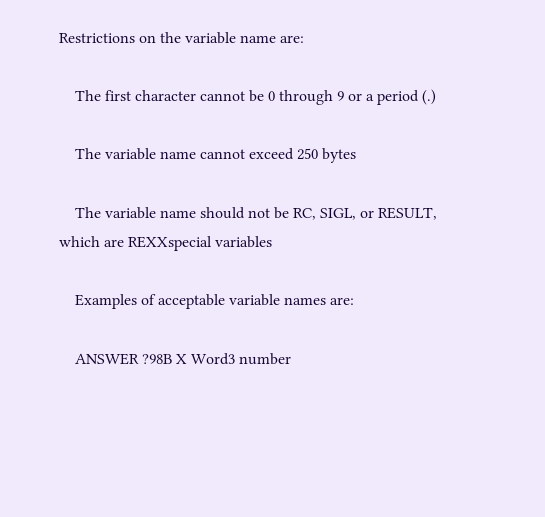Restrictions on the variable name are:

    The first character cannot be 0 through 9 or a period (.)

    The variable name cannot exceed 250 bytes

    The variable name should not be RC, SIGL, or RESULT, which are REXXspecial variables

    Examples of acceptable variable names are:

    ANSWER ?98B X Word3 number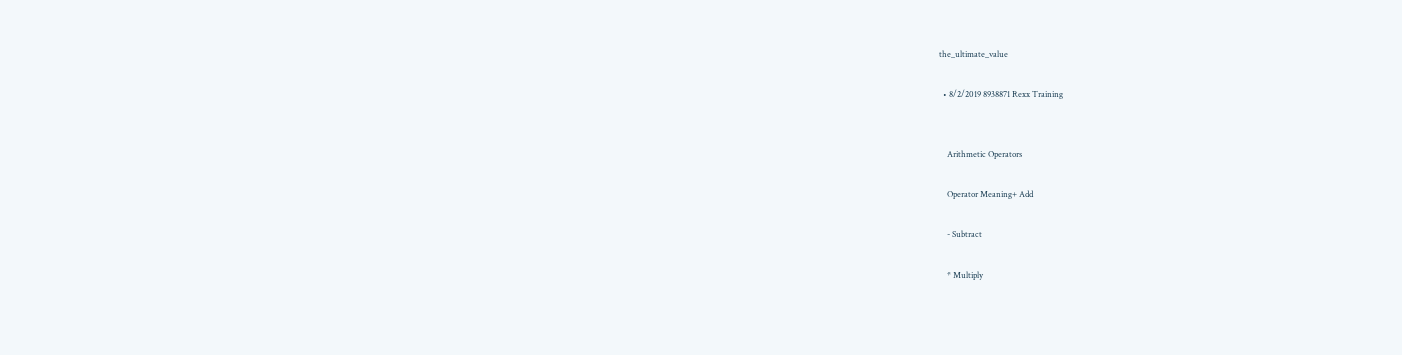the_ultimate_value

  • 8/2/2019 8938871 Rexx Training


    Arithmetic Operators

    Operator Meaning+ Add

    - Subtract

    * Multiply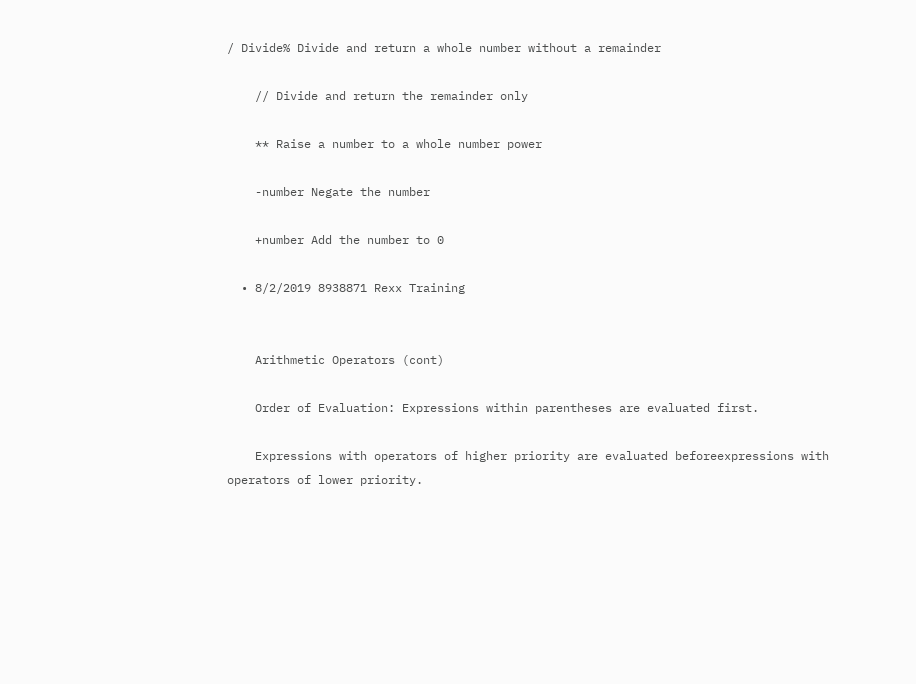/ Divide% Divide and return a whole number without a remainder

    // Divide and return the remainder only

    ** Raise a number to a whole number power

    -number Negate the number

    +number Add the number to 0

  • 8/2/2019 8938871 Rexx Training


    Arithmetic Operators (cont)

    Order of Evaluation: Expressions within parentheses are evaluated first.

    Expressions with operators of higher priority are evaluated beforeexpressions with operators of lower priority.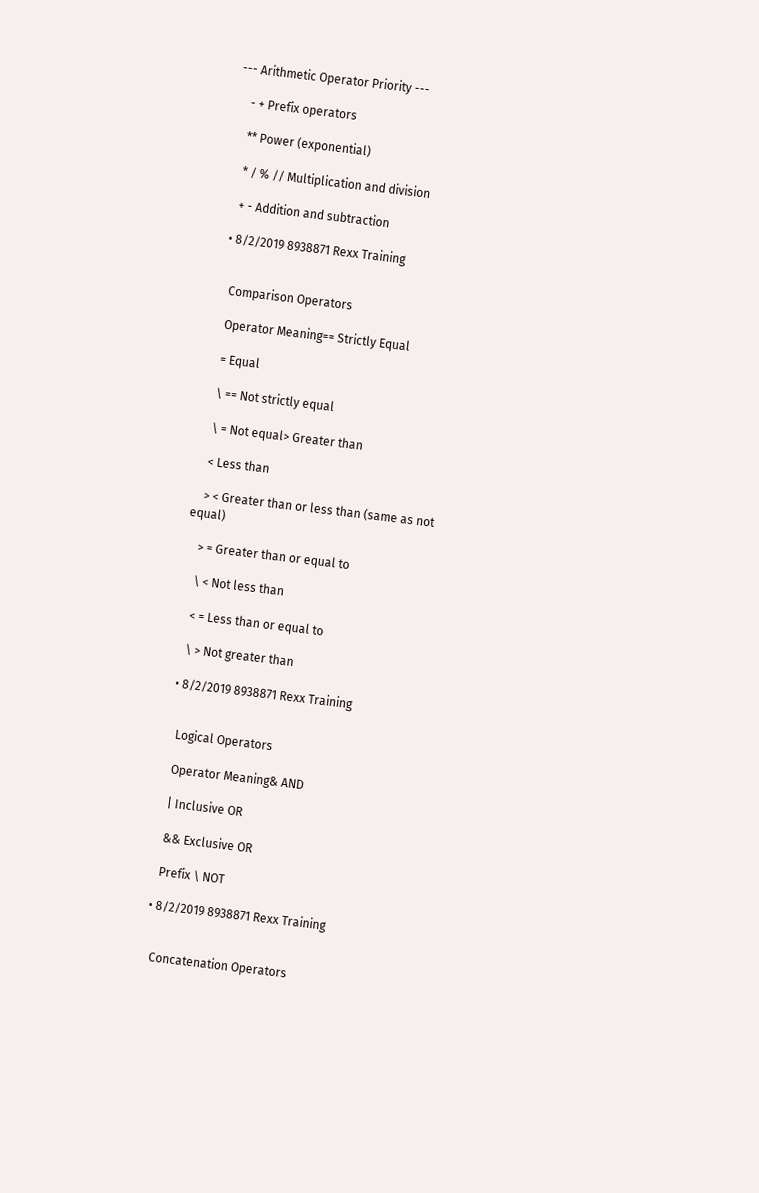--- Arithmetic Operator Priority ---

    - + Prefix operators

    ** Power (exponential)

    * / % // Multiplication and division

    + - Addition and subtraction

  • 8/2/2019 8938871 Rexx Training


    Comparison Operators

    Operator Meaning== Strictly Equal

    = Equal

    \ == Not strictly equal

    \ = Not equal> Greater than

    < Less than

    > < Greater than or less than (same as not equal)

    > = Greater than or equal to

    \ < Not less than

    < = Less than or equal to

    \ > Not greater than

  • 8/2/2019 8938871 Rexx Training


    Logical Operators

    Operator Meaning& AND

    | Inclusive OR

    && Exclusive OR

    Prefix \ NOT

  • 8/2/2019 8938871 Rexx Training


    Concatenation Operators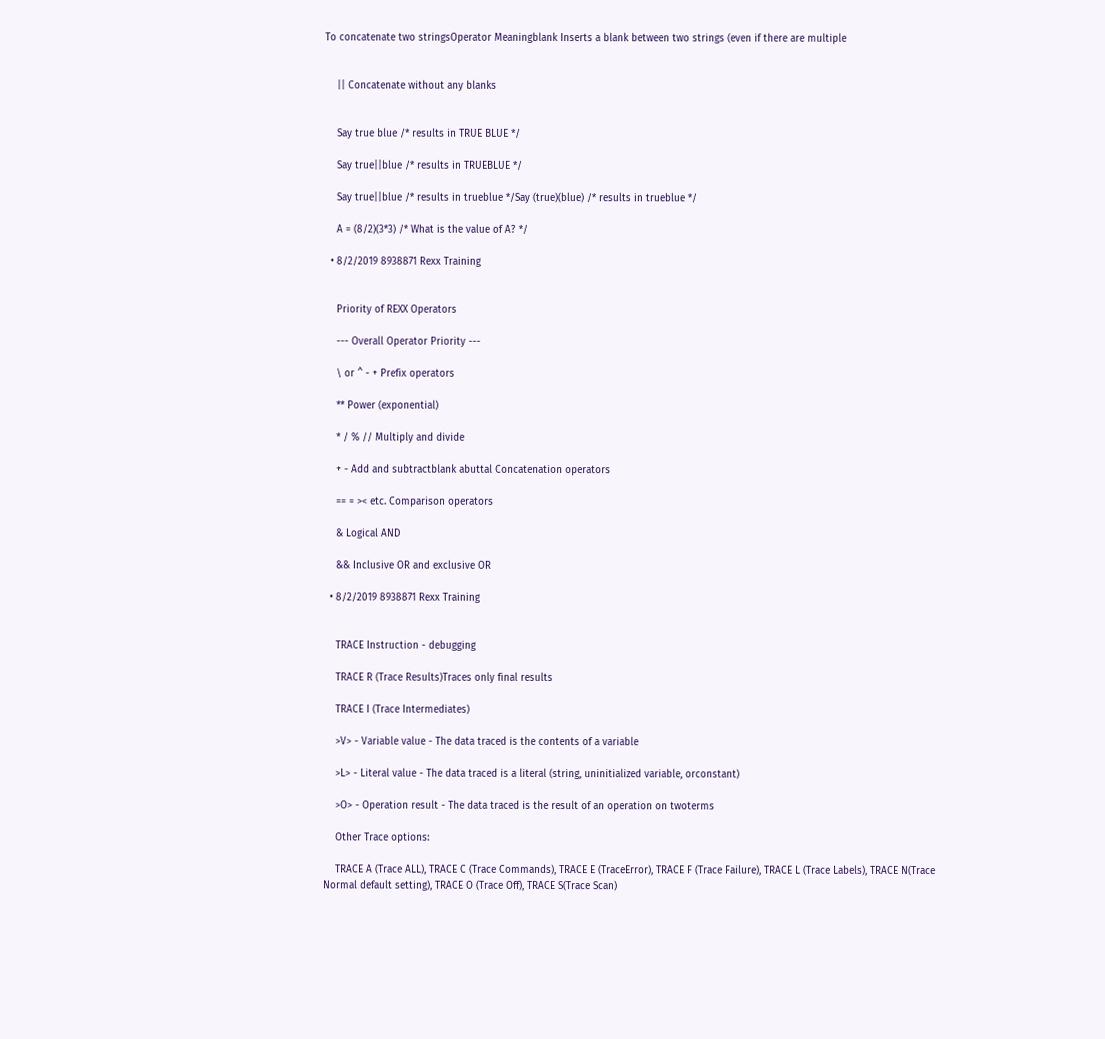To concatenate two stringsOperator Meaningblank Inserts a blank between two strings (even if there are multiple


    || Concatenate without any blanks


    Say true blue /* results in TRUE BLUE */

    Say true||blue /* results in TRUEBLUE */

    Say true||blue /* results in trueblue */Say (true)(blue) /* results in trueblue */

    A = (8/2)(3*3) /* What is the value of A? */

  • 8/2/2019 8938871 Rexx Training


    Priority of REXX Operators

    --- Overall Operator Priority ---

    \ or ^ - + Prefix operators

    ** Power (exponential)

    * / % // Multiply and divide

    + - Add and subtractblank abuttal Concatenation operators

    == = >< etc. Comparison operators

    & Logical AND

    && Inclusive OR and exclusive OR

  • 8/2/2019 8938871 Rexx Training


    TRACE Instruction - debugging

    TRACE R (Trace Results)Traces only final results

    TRACE I (Trace Intermediates)

    >V> - Variable value - The data traced is the contents of a variable

    >L> - Literal value - The data traced is a literal (string, uninitialized variable, orconstant)

    >O> - Operation result - The data traced is the result of an operation on twoterms

    Other Trace options:

    TRACE A (Trace ALL), TRACE C (Trace Commands), TRACE E (TraceError), TRACE F (Trace Failure), TRACE L (Trace Labels), TRACE N(Trace Normal default setting), TRACE O (Trace Off), TRACE S(Trace Scan)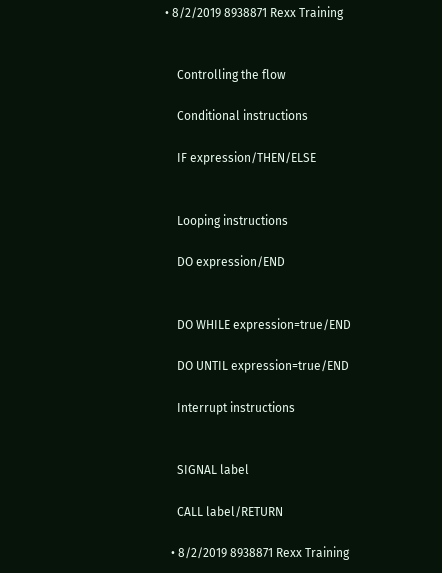• 8/2/2019 8938871 Rexx Training


    Controlling the flow

    Conditional instructions

    IF expression/THEN/ELSE


    Looping instructions

    DO expression/END


    DO WHILE expression=true/END

    DO UNTIL expression=true/END

    Interrupt instructions


    SIGNAL label

    CALL label/RETURN

  • 8/2/2019 8938871 Rexx Training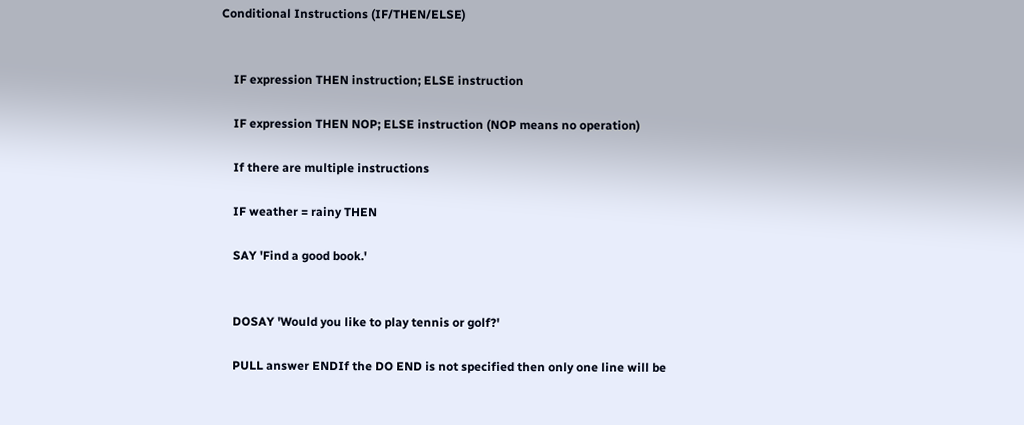Conditional Instructions (IF/THEN/ELSE)


    IF expression THEN instruction; ELSE instruction

    IF expression THEN NOP; ELSE instruction (NOP means no operation)

    If there are multiple instructions

    IF weather = rainy THEN

    SAY 'Find a good book.'


    DOSAY 'Would you like to play tennis or golf?'

    PULL answer ENDIf the DO END is not specified then only one line will be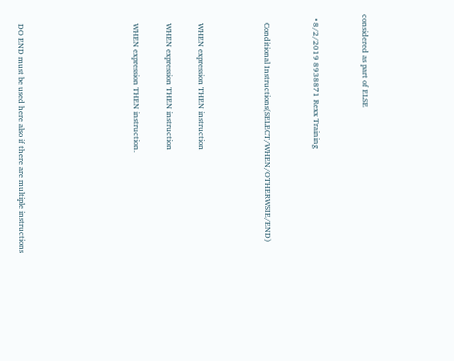considered as part of ELSE


  • 8/2/2019 8938871 Rexx Training


    Conditional Instructions(SELECT/WHEN/OTHERWSIE/END)



    WHEN expression THEN instruction

    WHEN expression THEN instruction

    WHEN expression THEN instruction.






    DO END must be used here also if there are multiple instructions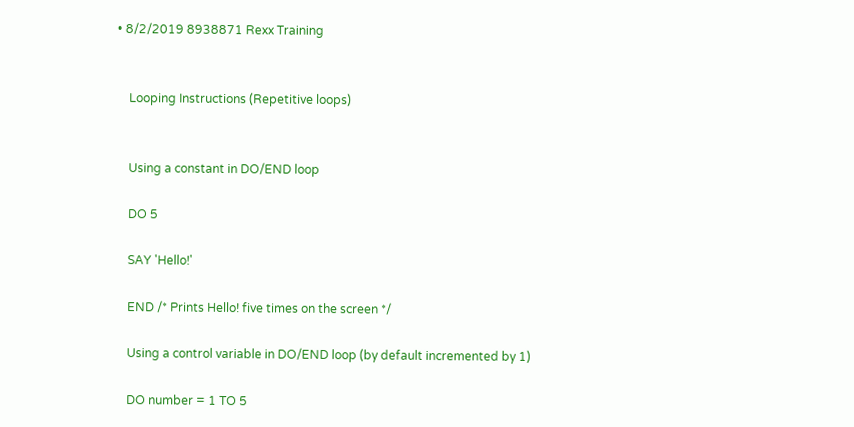• 8/2/2019 8938871 Rexx Training


    Looping Instructions (Repetitive loops)


    Using a constant in DO/END loop

    DO 5

    SAY 'Hello!'

    END /* Prints Hello! five times on the screen */

    Using a control variable in DO/END loop (by default incremented by 1)

    DO number = 1 TO 5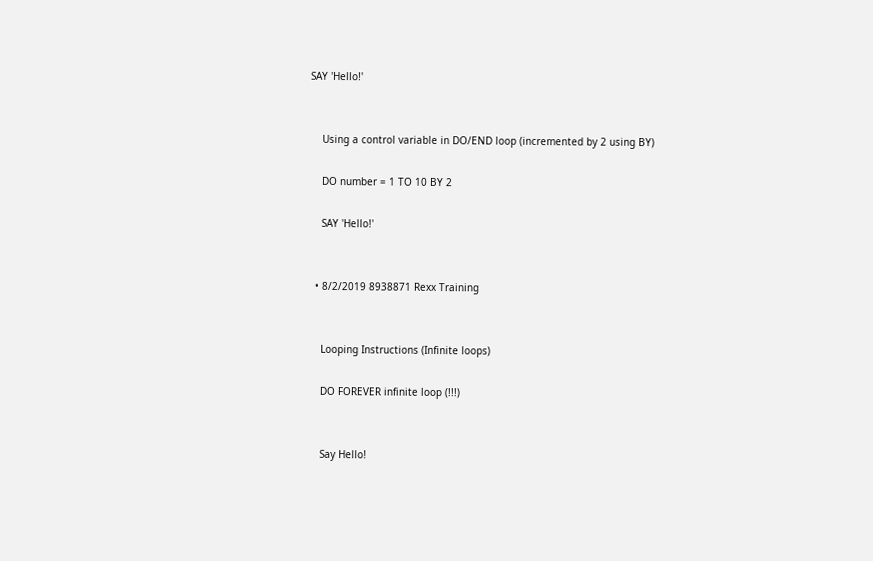SAY 'Hello!'


    Using a control variable in DO/END loop (incremented by 2 using BY)

    DO number = 1 TO 10 BY 2

    SAY 'Hello!'


  • 8/2/2019 8938871 Rexx Training


    Looping Instructions (Infinite loops)

    DO FOREVER infinite loop (!!!)


    Say Hello!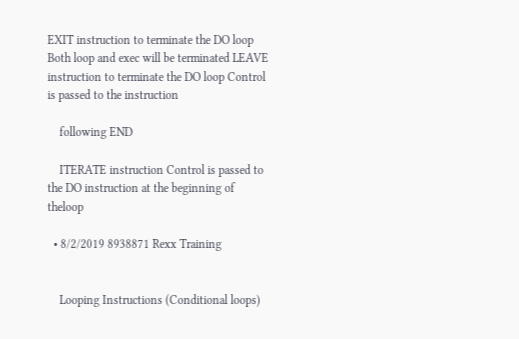EXIT instruction to terminate the DO loop Both loop and exec will be terminated LEAVE instruction to terminate the DO loop Control is passed to the instruction

    following END

    ITERATE instruction Control is passed to the DO instruction at the beginning of theloop

  • 8/2/2019 8938871 Rexx Training


    Looping Instructions (Conditional loops)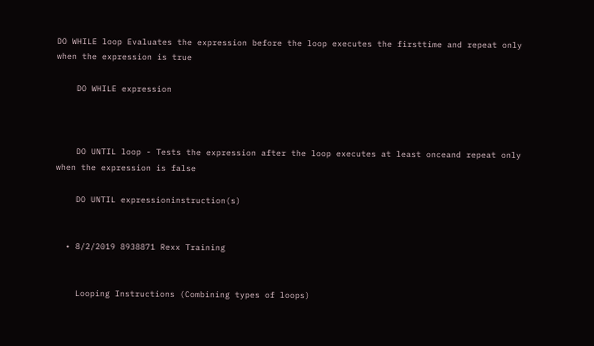DO WHILE loop Evaluates the expression before the loop executes the firsttime and repeat only when the expression is true

    DO WHILE expression



    DO UNTIL loop - Tests the expression after the loop executes at least onceand repeat only when the expression is false

    DO UNTIL expressioninstruction(s)


  • 8/2/2019 8938871 Rexx Training


    Looping Instructions (Combining types of loops)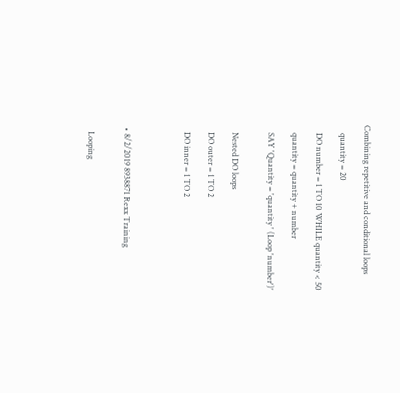Combining repetitive and conditional loops

    quantity = 20

    DO number = 1 TO 10 WHILE quantity < 50

    quantity = quantity + number

    SAY 'Quantity = 'quantity ' (Loop 'number')'


    Nested DO loops

    DO outer = 1 TO 2

    DO inner = 1 TO 2




  • 8/2/2019 8938871 Rexx Training


    Looping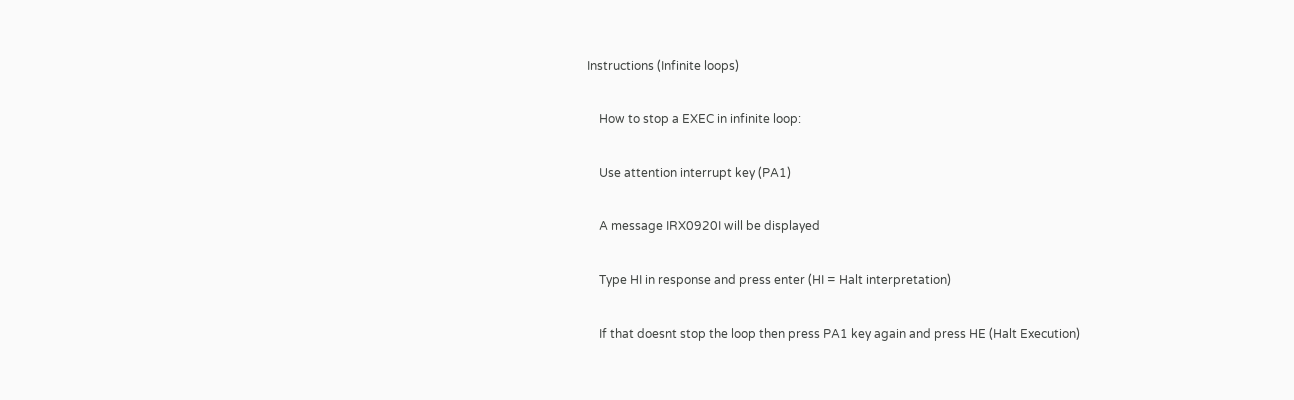Instructions (Infinite loops)

    How to stop a EXEC in infinite loop:

    Use attention interrupt key (PA1)

    A message IRX0920I will be displayed

    Type HI in response and press enter (HI = Halt interpretation)

    If that doesnt stop the loop then press PA1 key again and press HE (Halt Execution)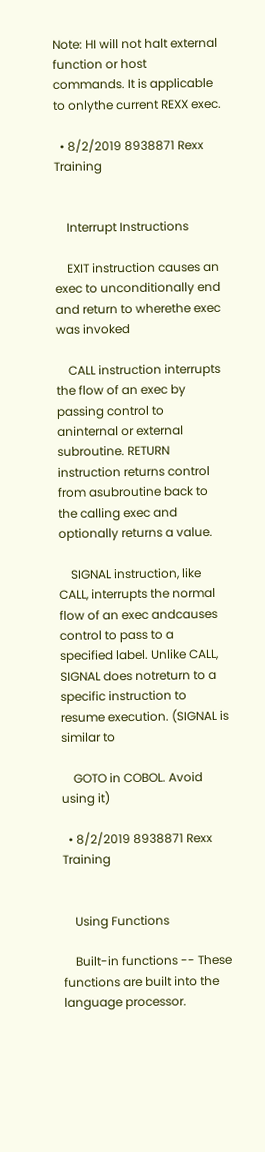Note: HI will not halt external function or host commands. It is applicable to onlythe current REXX exec.

  • 8/2/2019 8938871 Rexx Training


    Interrupt Instructions

    EXIT instruction causes an exec to unconditionally end and return to wherethe exec was invoked

    CALL instruction interrupts the flow of an exec by passing control to aninternal or external subroutine. RETURN instruction returns control from asubroutine back to the calling exec and optionally returns a value.

    SIGNAL instruction, like CALL, interrupts the normal flow of an exec andcauses control to pass to a specified label. Unlike CALL, SIGNAL does notreturn to a specific instruction to resume execution. (SIGNAL is similar to

    GOTO in COBOL. Avoid using it)

  • 8/2/2019 8938871 Rexx Training


    Using Functions

    Built-in functions -- These functions are built into the language processor.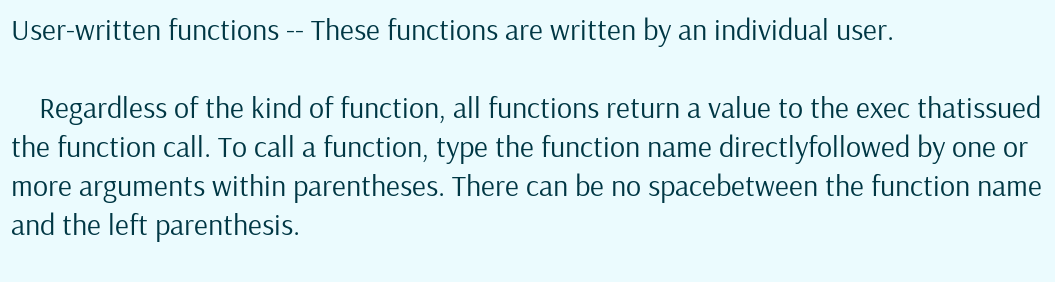User-written functions -- These functions are written by an individual user.

    Regardless of the kind of function, all functions return a value to the exec thatissued the function call. To call a function, type the function name directlyfollowed by one or more arguments within parentheses. There can be no spacebetween the function name and the left parenthesis.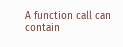A function call can contain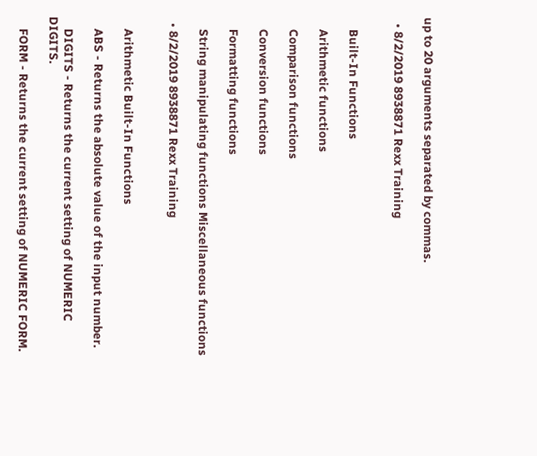up to 20 arguments separated by commas.

  • 8/2/2019 8938871 Rexx Training


    Built-In Functions

    Arithmetic functions

    Comparison functions

    Conversion functions

    Formatting functions

    String manipulating functions Miscellaneous functions

  • 8/2/2019 8938871 Rexx Training


    Arithmetic Built-In Functions

    ABS - Returns the absolute value of the input number.

    DIGITS - Returns the current setting of NUMERIC DIGITS.

    FORM - Returns the current setting of NUMERIC FORM.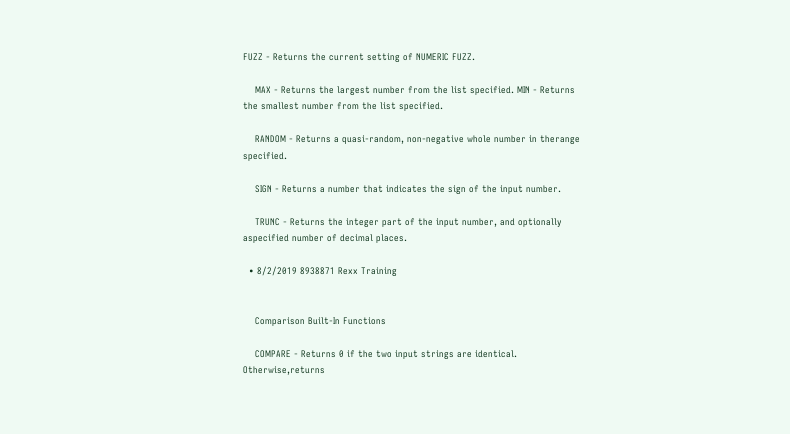FUZZ - Returns the current setting of NUMERIC FUZZ.

    MAX - Returns the largest number from the list specified. MIN - Returns the smallest number from the list specified.

    RANDOM - Returns a quasi-random, non-negative whole number in therange specified.

    SIGN - Returns a number that indicates the sign of the input number.

    TRUNC - Returns the integer part of the input number, and optionally aspecified number of decimal places.

  • 8/2/2019 8938871 Rexx Training


    Comparison Built-In Functions

    COMPARE - Returns 0 if the two input strings are identical. Otherwise,returns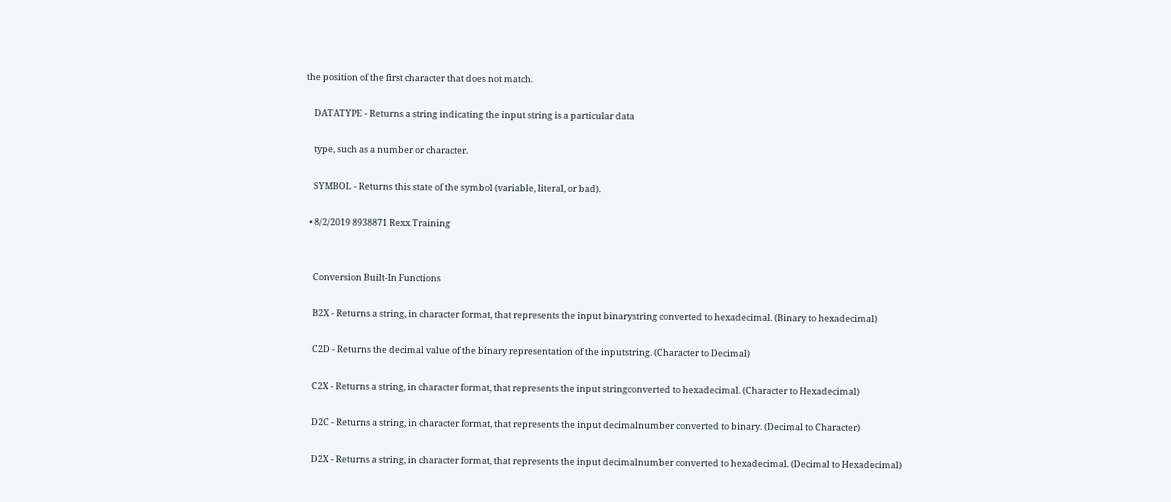the position of the first character that does not match.

    DATATYPE - Returns a string indicating the input string is a particular data

    type, such as a number or character.

    SYMBOL - Returns this state of the symbol (variable, literal, or bad).

  • 8/2/2019 8938871 Rexx Training


    Conversion Built-In Functions

    B2X - Returns a string, in character format, that represents the input binarystring converted to hexadecimal. (Binary to hexadecimal)

    C2D - Returns the decimal value of the binary representation of the inputstring. (Character to Decimal)

    C2X - Returns a string, in character format, that represents the input stringconverted to hexadecimal. (Character to Hexadecimal)

    D2C - Returns a string, in character format, that represents the input decimalnumber converted to binary. (Decimal to Character)

    D2X - Returns a string, in character format, that represents the input decimalnumber converted to hexadecimal. (Decimal to Hexadecimal)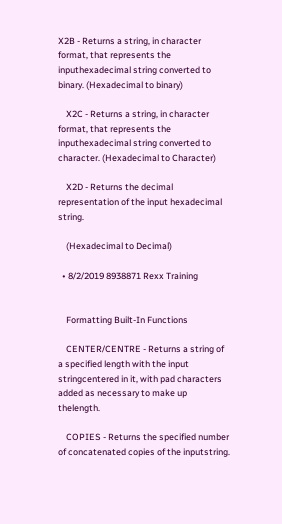X2B - Returns a string, in character format, that represents the inputhexadecimal string converted to binary. (Hexadecimal to binary)

    X2C - Returns a string, in character format, that represents the inputhexadecimal string converted to character. (Hexadecimal to Character)

    X2D - Returns the decimal representation of the input hexadecimal string.

    (Hexadecimal to Decimal)

  • 8/2/2019 8938871 Rexx Training


    Formatting Built-In Functions

    CENTER/CENTRE - Returns a string of a specified length with the input stringcentered in it, with pad characters added as necessary to make up thelength.

    COPIES - Returns the specified number of concatenated copies of the inputstring.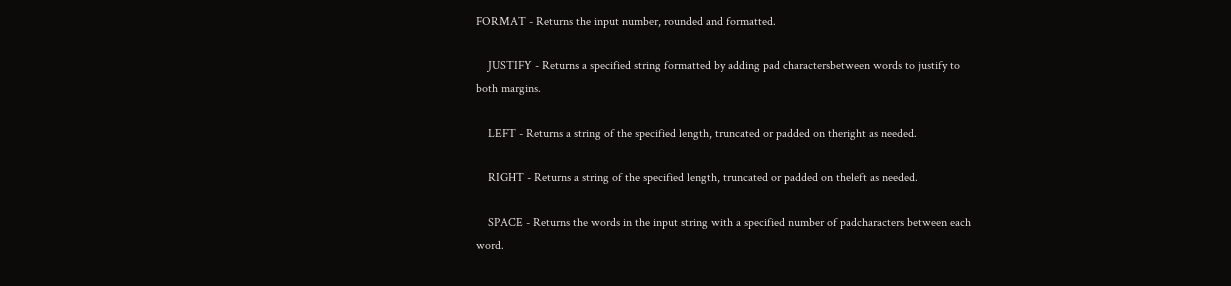FORMAT - Returns the input number, rounded and formatted.

    JUSTIFY - Returns a specified string formatted by adding pad charactersbetween words to justify to both margins.

    LEFT - Returns a string of the specified length, truncated or padded on theright as needed.

    RIGHT - Returns a string of the specified length, truncated or padded on theleft as needed.

    SPACE - Returns the words in the input string with a specified number of padcharacters between each word.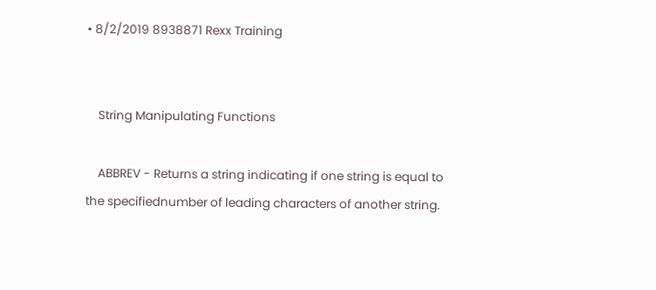• 8/2/2019 8938871 Rexx Training


    String Manipulating Functions

    ABBREV - Returns a string indicating if one string is equal to the specifiednumber of leading characters of another string.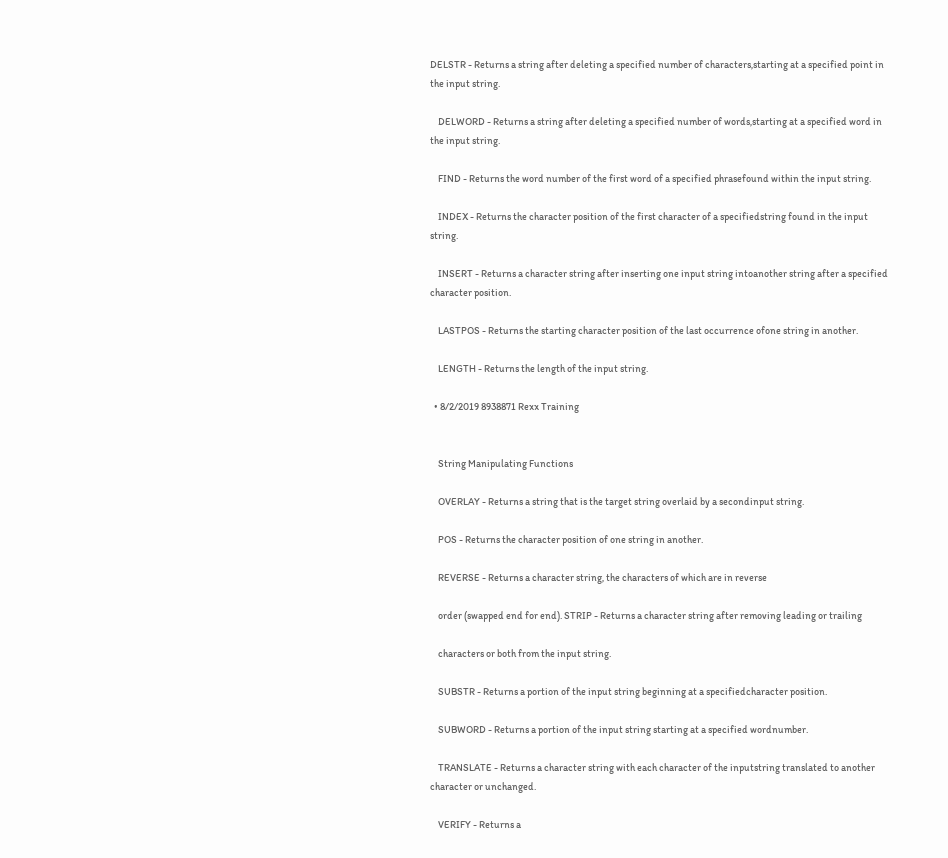DELSTR - Returns a string after deleting a specified number of characters,starting at a specified point in the input string.

    DELWORD - Returns a string after deleting a specified number of words,starting at a specified word in the input string.

    FIND - Returns the word number of the first word of a specified phrasefound within the input string.

    INDEX - Returns the character position of the first character of a specifiedstring found in the input string.

    INSERT - Returns a character string after inserting one input string intoanother string after a specified character position.

    LASTPOS - Returns the starting character position of the last occurrence ofone string in another.

    LENGTH - Returns the length of the input string.

  • 8/2/2019 8938871 Rexx Training


    String Manipulating Functions

    OVERLAY - Returns a string that is the target string overlaid by a secondinput string.

    POS - Returns the character position of one string in another.

    REVERSE - Returns a character string, the characters of which are in reverse

    order (swapped end for end). STRIP - Returns a character string after removing leading or trailing

    characters or both from the input string.

    SUBSTR - Returns a portion of the input string beginning at a specifiedcharacter position.

    SUBWORD - Returns a portion of the input string starting at a specified wordnumber.

    TRANSLATE - Returns a character string with each character of the inputstring translated to another character or unchanged.

    VERIFY - Returns a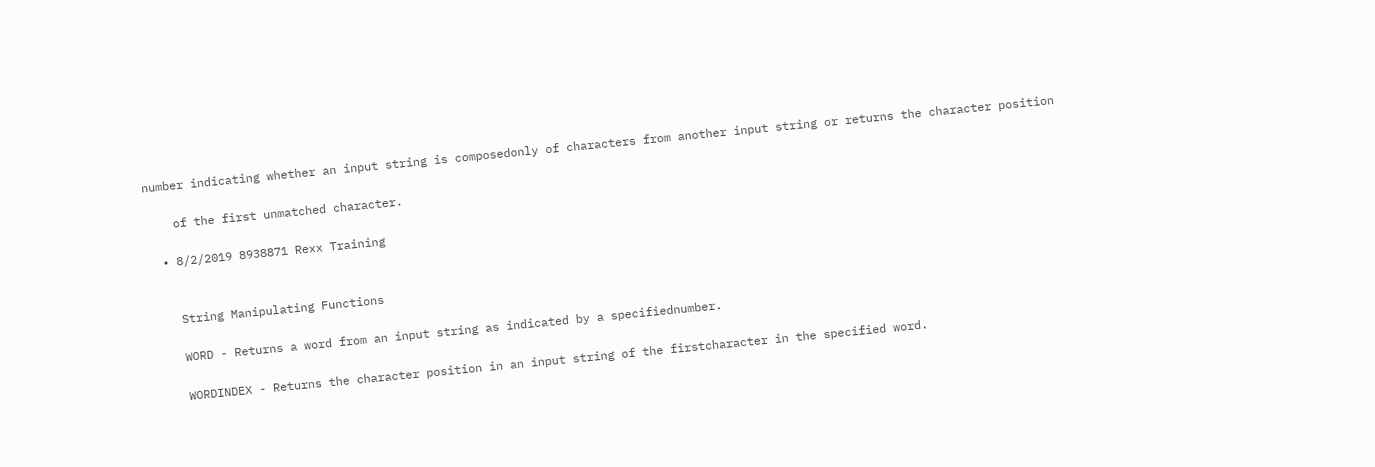number indicating whether an input string is composedonly of characters from another input string or returns the character position

    of the first unmatched character.

  • 8/2/2019 8938871 Rexx Training


    String Manipulating Functions

    WORD - Returns a word from an input string as indicated by a specifiednumber.

    WORDINDEX - Returns the character position in an input string of the firstcharacter in the specified word.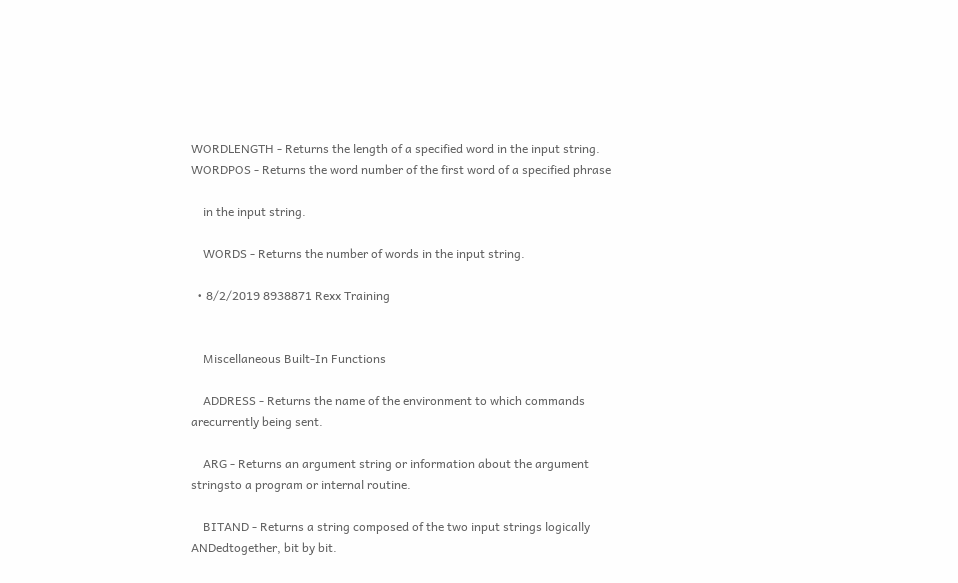WORDLENGTH - Returns the length of a specified word in the input string. WORDPOS - Returns the word number of the first word of a specified phrase

    in the input string.

    WORDS - Returns the number of words in the input string.

  • 8/2/2019 8938871 Rexx Training


    Miscellaneous Built-In Functions

    ADDRESS - Returns the name of the environment to which commands arecurrently being sent.

    ARG - Returns an argument string or information about the argument stringsto a program or internal routine.

    BITAND - Returns a string composed of the two input strings logically ANDedtogether, bit by bit.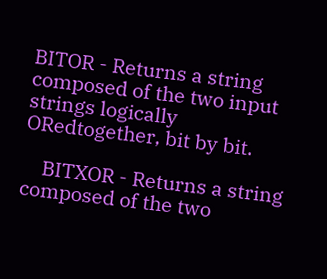BITOR - Returns a string composed of the two input strings logically ORedtogether, bit by bit.

    BITXOR - Returns a string composed of the two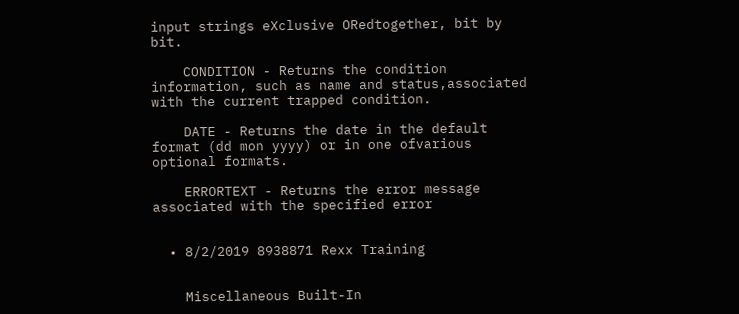input strings eXclusive ORedtogether, bit by bit.

    CONDITION - Returns the condition information, such as name and status,associated with the current trapped condition.

    DATE - Returns the date in the default format (dd mon yyyy) or in one ofvarious optional formats.

    ERRORTEXT - Returns the error message associated with the specified error


  • 8/2/2019 8938871 Rexx Training


    Miscellaneous Built-In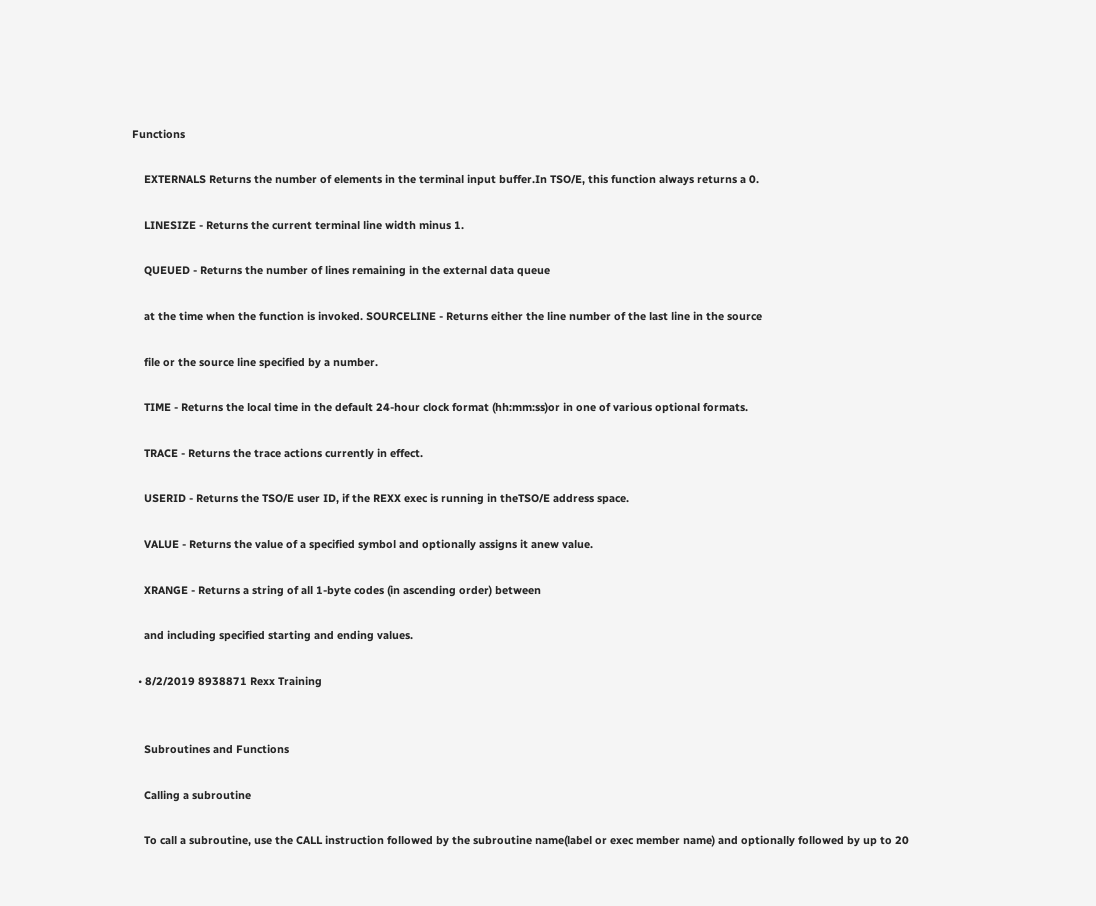Functions

    EXTERNALS Returns the number of elements in the terminal input buffer.In TSO/E, this function always returns a 0.

    LINESIZE - Returns the current terminal line width minus 1.

    QUEUED - Returns the number of lines remaining in the external data queue

    at the time when the function is invoked. SOURCELINE - Returns either the line number of the last line in the source

    file or the source line specified by a number.

    TIME - Returns the local time in the default 24-hour clock format (hh:mm:ss)or in one of various optional formats.

    TRACE - Returns the trace actions currently in effect.

    USERID - Returns the TSO/E user ID, if the REXX exec is running in theTSO/E address space.

    VALUE - Returns the value of a specified symbol and optionally assigns it anew value.

    XRANGE - Returns a string of all 1-byte codes (in ascending order) between

    and including specified starting and ending values.

  • 8/2/2019 8938871 Rexx Training


    Subroutines and Functions

    Calling a subroutine

    To call a subroutine, use the CALL instruction followed by the subroutine name(label or exec member name) and optionally followed by up to 20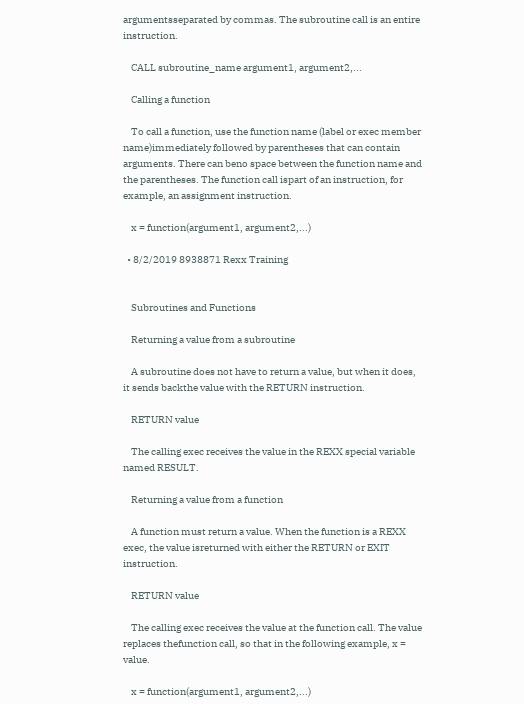argumentsseparated by commas. The subroutine call is an entire instruction.

    CALL subroutine_name argument1, argument2,...

    Calling a function

    To call a function, use the function name (label or exec member name)immediately followed by parentheses that can contain arguments. There can beno space between the function name and the parentheses. The function call ispart of an instruction, for example, an assignment instruction.

    x = function(argument1, argument2,...)

  • 8/2/2019 8938871 Rexx Training


    Subroutines and Functions

    Returning a value from a subroutine

    A subroutine does not have to return a value, but when it does, it sends backthe value with the RETURN instruction.

    RETURN value

    The calling exec receives the value in the REXX special variable named RESULT.

    Returning a value from a function

    A function must return a value. When the function is a REXX exec, the value isreturned with either the RETURN or EXIT instruction.

    RETURN value

    The calling exec receives the value at the function call. The value replaces thefunction call, so that in the following example, x = value.

    x = function(argument1, argument2,...)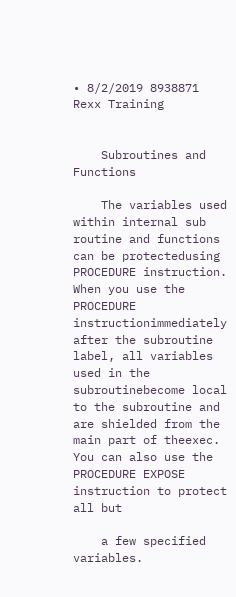• 8/2/2019 8938871 Rexx Training


    Subroutines and Functions

    The variables used within internal sub routine and functions can be protectedusing PROCEDURE instruction. When you use the PROCEDURE instructionimmediately after the subroutine label, all variables used in the subroutinebecome local to the subroutine and are shielded from the main part of theexec. You can also use the PROCEDURE EXPOSE instruction to protect all but

    a few specified variables.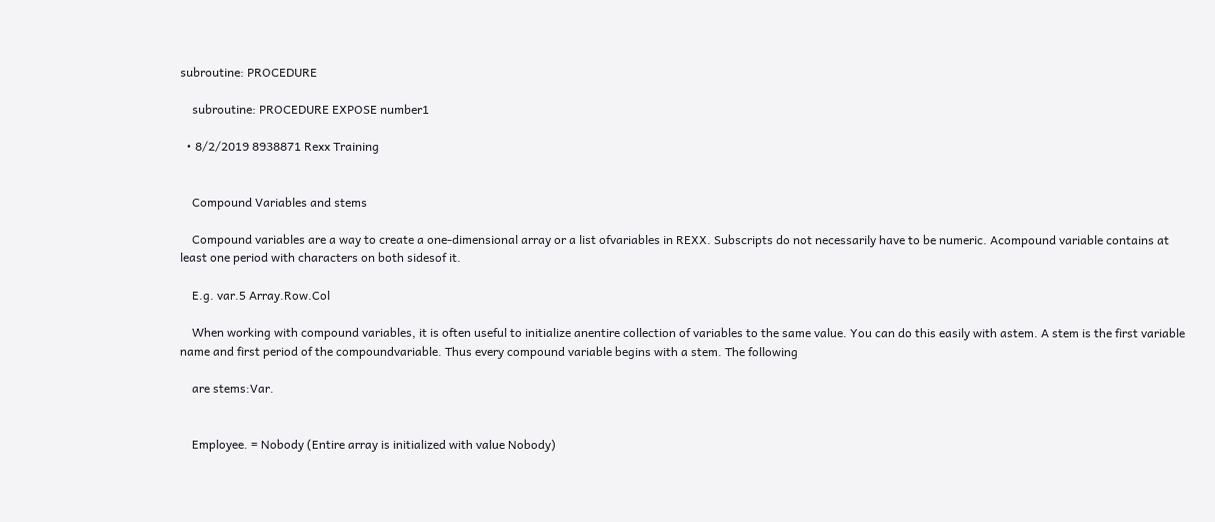subroutine: PROCEDURE

    subroutine: PROCEDURE EXPOSE number1

  • 8/2/2019 8938871 Rexx Training


    Compound Variables and stems

    Compound variables are a way to create a one-dimensional array or a list ofvariables in REXX. Subscripts do not necessarily have to be numeric. Acompound variable contains at least one period with characters on both sidesof it.

    E.g. var.5 Array.Row.Col

    When working with compound variables, it is often useful to initialize anentire collection of variables to the same value. You can do this easily with astem. A stem is the first variable name and first period of the compoundvariable. Thus every compound variable begins with a stem. The following

    are stems:Var.


    Employee. = Nobody (Entire array is initialized with value Nobody)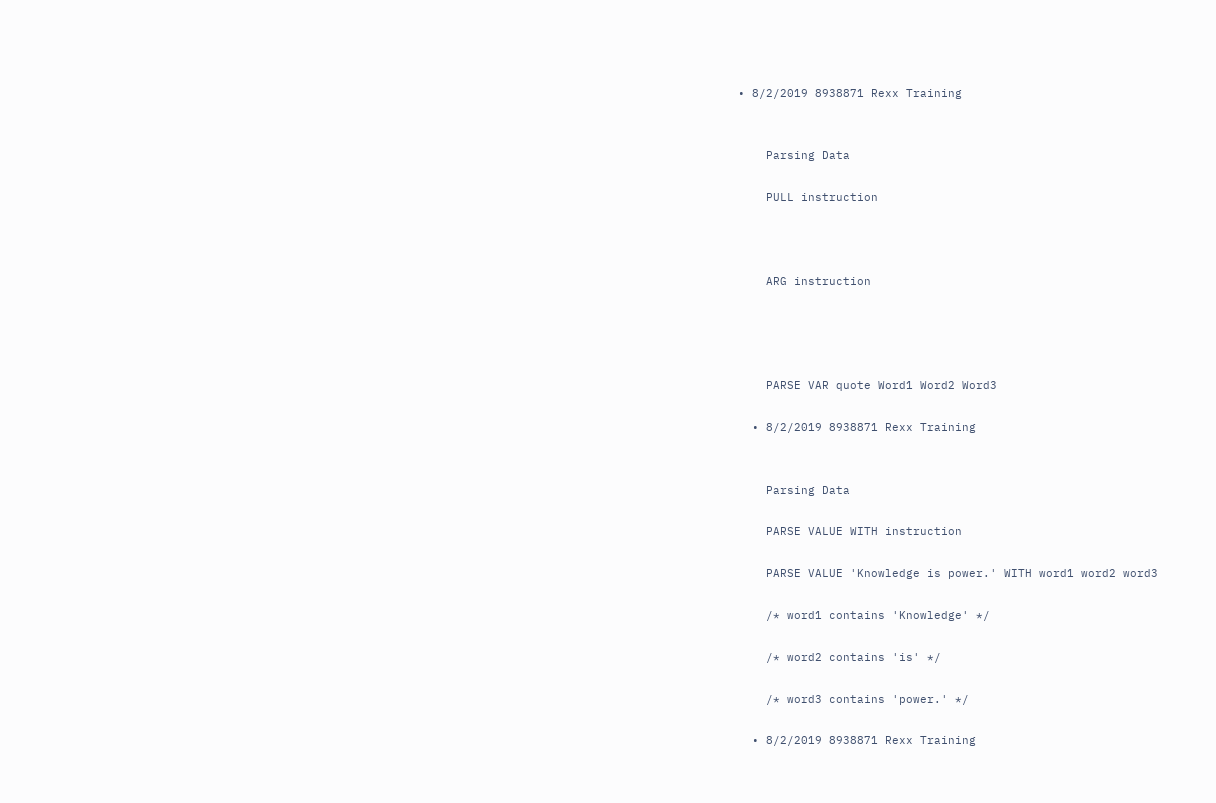• 8/2/2019 8938871 Rexx Training


    Parsing Data

    PULL instruction



    ARG instruction




    PARSE VAR quote Word1 Word2 Word3

  • 8/2/2019 8938871 Rexx Training


    Parsing Data

    PARSE VALUE WITH instruction

    PARSE VALUE 'Knowledge is power.' WITH word1 word2 word3

    /* word1 contains 'Knowledge' */

    /* word2 contains 'is' */

    /* word3 contains 'power.' */

  • 8/2/2019 8938871 Rexx Training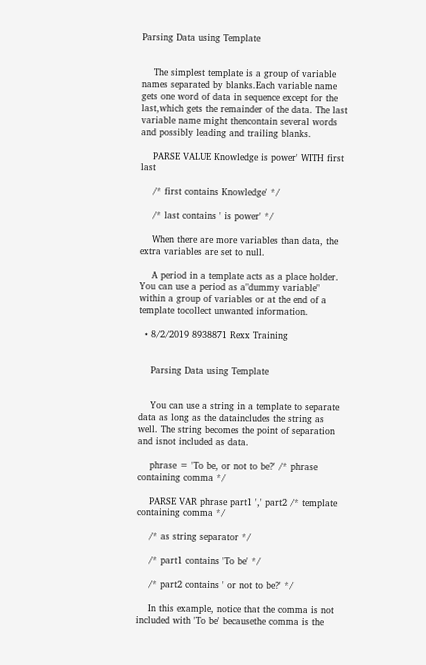Parsing Data using Template


    The simplest template is a group of variable names separated by blanks.Each variable name gets one word of data in sequence except for the last,which gets the remainder of the data. The last variable name might thencontain several words and possibly leading and trailing blanks.

    PARSE VALUE Knowledge is power' WITH first last

    /* first contains Knowledge' */

    /* last contains ' is power' */

    When there are more variables than data, the extra variables are set to null.

    A period in a template acts as a place holder. You can use a period as a"dummy variable" within a group of variables or at the end of a template tocollect unwanted information.

  • 8/2/2019 8938871 Rexx Training


    Parsing Data using Template


    You can use a string in a template to separate data as long as the dataincludes the string as well. The string becomes the point of separation and isnot included as data.

    phrase = 'To be, or not to be?' /* phrase containing comma */

    PARSE VAR phrase part1 ',' part2 /* template containing comma */

    /* as string separator */

    /* part1 contains 'To be' */

    /* part2 contains ' or not to be?' */

    In this example, notice that the comma is not included with 'To be' becausethe comma is the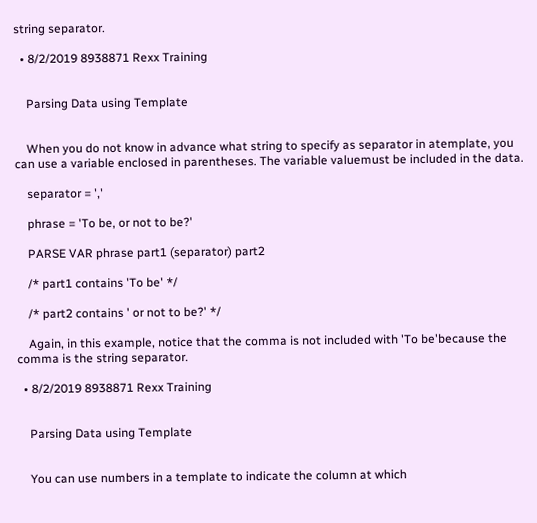string separator.

  • 8/2/2019 8938871 Rexx Training


    Parsing Data using Template


    When you do not know in advance what string to specify as separator in atemplate, you can use a variable enclosed in parentheses. The variable valuemust be included in the data.

    separator = ','

    phrase = 'To be, or not to be?'

    PARSE VAR phrase part1 (separator) part2

    /* part1 contains 'To be' */

    /* part2 contains ' or not to be?' */

    Again, in this example, notice that the comma is not included with 'To be'because the comma is the string separator.

  • 8/2/2019 8938871 Rexx Training


    Parsing Data using Template


    You can use numbers in a template to indicate the column at which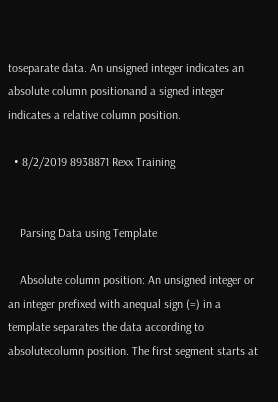toseparate data. An unsigned integer indicates an absolute column positionand a signed integer indicates a relative column position.

  • 8/2/2019 8938871 Rexx Training


    Parsing Data using Template

    Absolute column position: An unsigned integer or an integer prefixed with anequal sign (=) in a template separates the data according to absolutecolumn position. The first segment starts at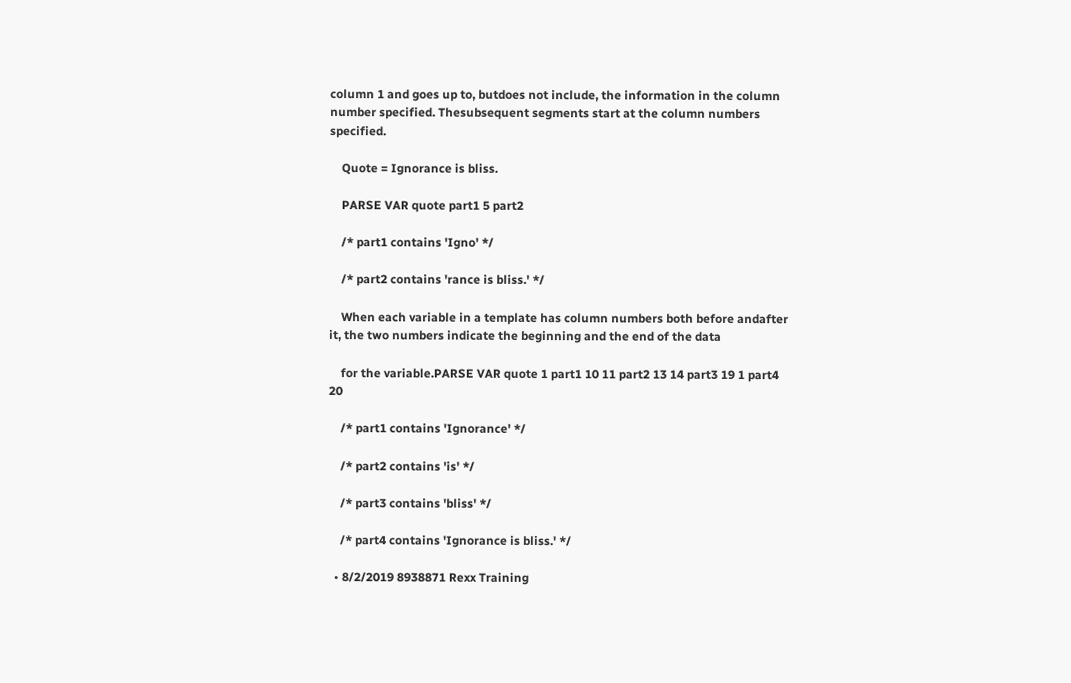column 1 and goes up to, butdoes not include, the information in the column number specified. Thesubsequent segments start at the column numbers specified.

    Quote = Ignorance is bliss.

    PARSE VAR quote part1 5 part2

    /* part1 contains 'Igno' */

    /* part2 contains 'rance is bliss.' */

    When each variable in a template has column numbers both before andafter it, the two numbers indicate the beginning and the end of the data

    for the variable.PARSE VAR quote 1 part1 10 11 part2 13 14 part3 19 1 part4 20

    /* part1 contains 'Ignorance' */

    /* part2 contains 'is' */

    /* part3 contains 'bliss' */

    /* part4 contains 'Ignorance is bliss.' */

  • 8/2/2019 8938871 Rexx Training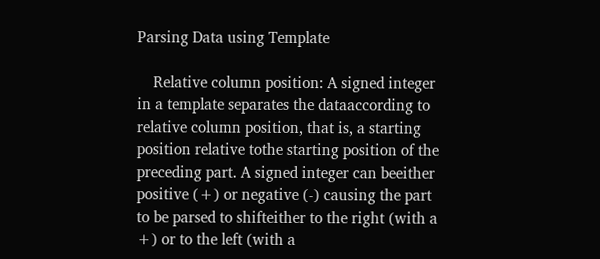Parsing Data using Template

    Relative column position: A signed integer in a template separates the dataaccording to relative column position, that is, a starting position relative tothe starting position of the preceding part. A signed integer can beeither positive (+) or negative (-) causing the part to be parsed to shifteither to the right (with a +) or to the left (with a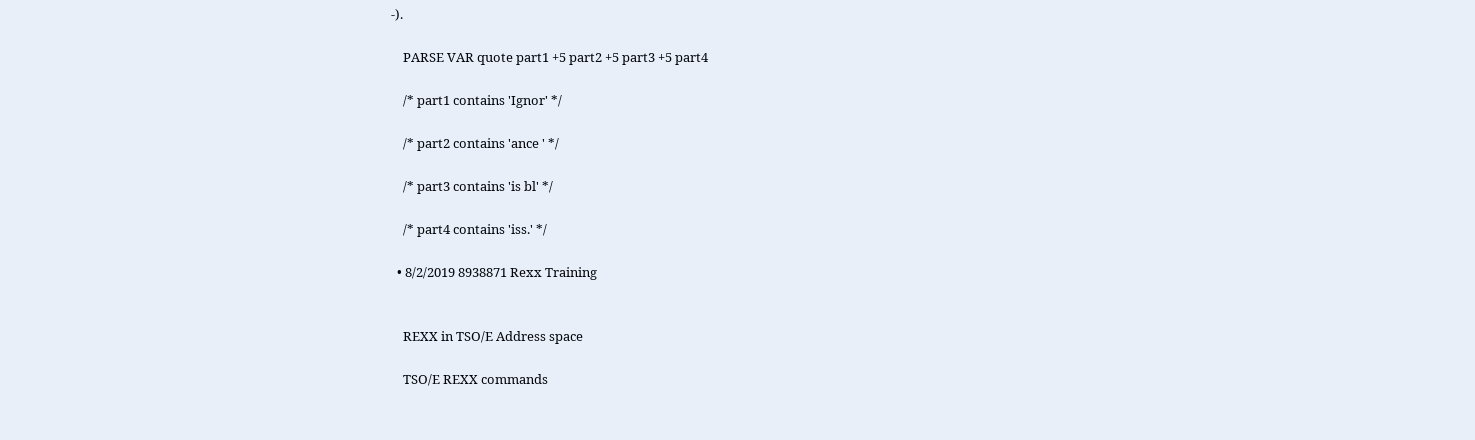-).

    PARSE VAR quote part1 +5 part2 +5 part3 +5 part4

    /* part1 contains 'Ignor' */

    /* part2 contains 'ance ' */

    /* part3 contains 'is bl' */

    /* part4 contains 'iss.' */

  • 8/2/2019 8938871 Rexx Training


    REXX in TSO/E Address space

    TSO/E REXX commands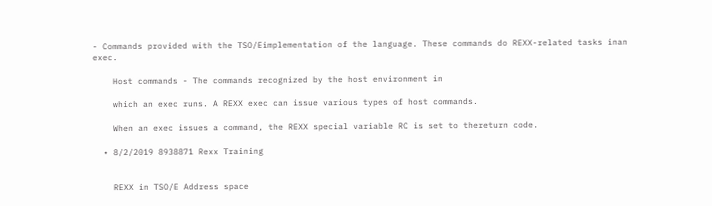- Commands provided with the TSO/Eimplementation of the language. These commands do REXX-related tasks inan exec.

    Host commands - The commands recognized by the host environment in

    which an exec runs. A REXX exec can issue various types of host commands.

    When an exec issues a command, the REXX special variable RC is set to thereturn code.

  • 8/2/2019 8938871 Rexx Training


    REXX in TSO/E Address space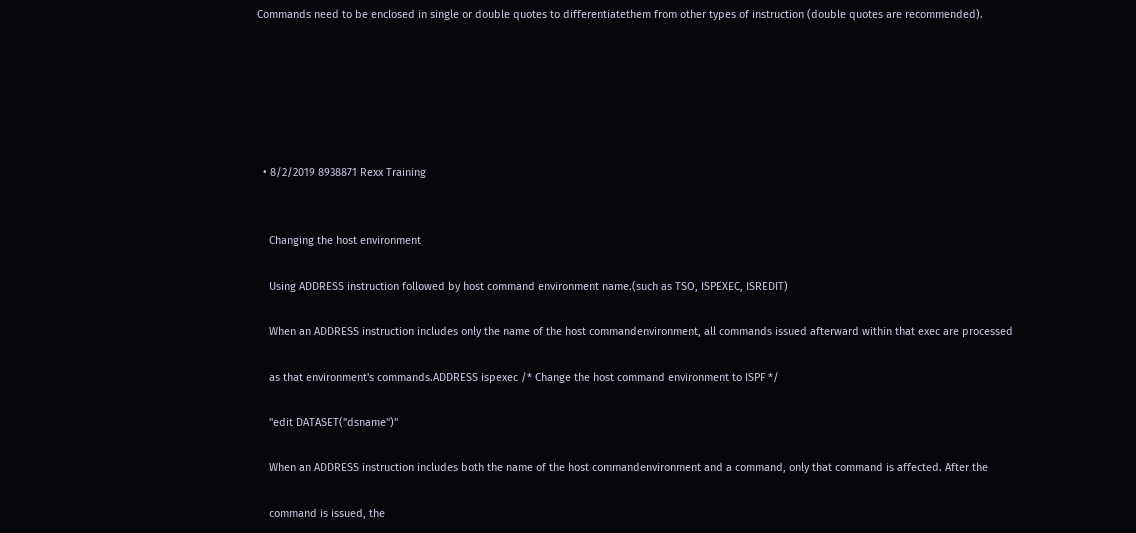Commands need to be enclosed in single or double quotes to differentiatethem from other types of instruction (double quotes are recommended).






  • 8/2/2019 8938871 Rexx Training


    Changing the host environment

    Using ADDRESS instruction followed by host command environment name.(such as TSO, ISPEXEC, ISREDIT)

    When an ADDRESS instruction includes only the name of the host commandenvironment, all commands issued afterward within that exec are processed

    as that environment's commands.ADDRESS ispexec /* Change the host command environment to ISPF */

    "edit DATASET("dsname")"

    When an ADDRESS instruction includes both the name of the host commandenvironment and a command, only that command is affected. After the

    command is issued, the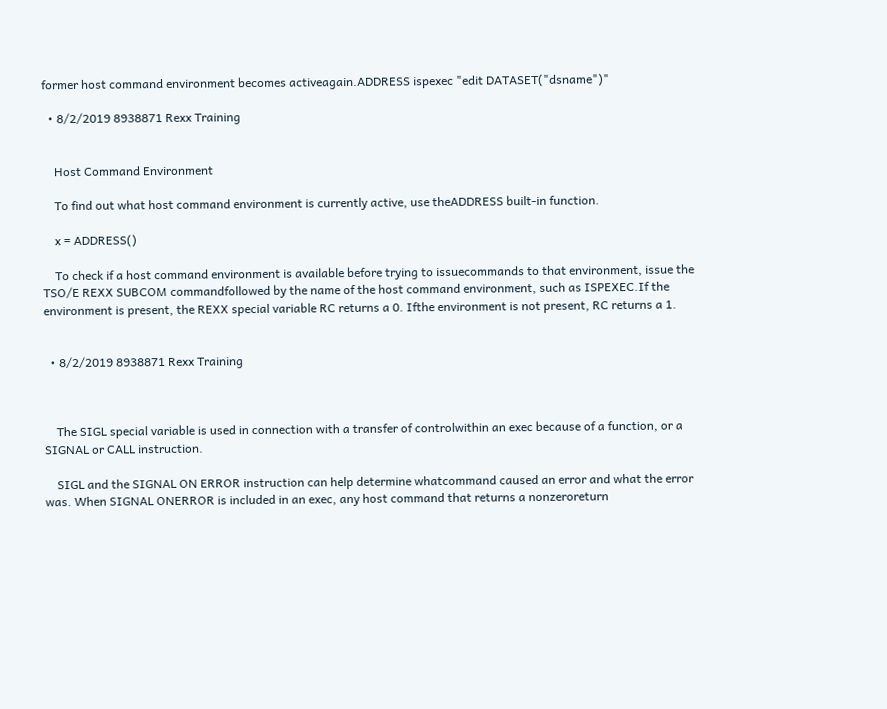former host command environment becomes activeagain.ADDRESS ispexec "edit DATASET("dsname")"

  • 8/2/2019 8938871 Rexx Training


    Host Command Environment

    To find out what host command environment is currently active, use theADDRESS built-in function.

    x = ADDRESS()

    To check if a host command environment is available before trying to issuecommands to that environment, issue the TSO/E REXX SUBCOM commandfollowed by the name of the host command environment, such as ISPEXEC.If the environment is present, the REXX special variable RC returns a 0. Ifthe environment is not present, RC returns a 1.


  • 8/2/2019 8938871 Rexx Training



    The SIGL special variable is used in connection with a transfer of controlwithin an exec because of a function, or a SIGNAL or CALL instruction.

    SIGL and the SIGNAL ON ERROR instruction can help determine whatcommand caused an error and what the error was. When SIGNAL ONERROR is included in an exec, any host command that returns a nonzeroreturn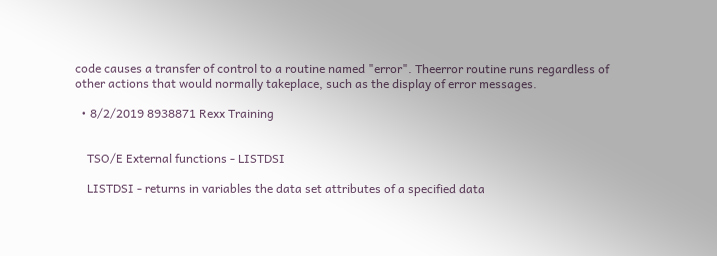code causes a transfer of control to a routine named "error". Theerror routine runs regardless of other actions that would normally takeplace, such as the display of error messages.

  • 8/2/2019 8938871 Rexx Training


    TSO/E External functions - LISTDSI

    LISTDSI - returns in variables the data set attributes of a specified data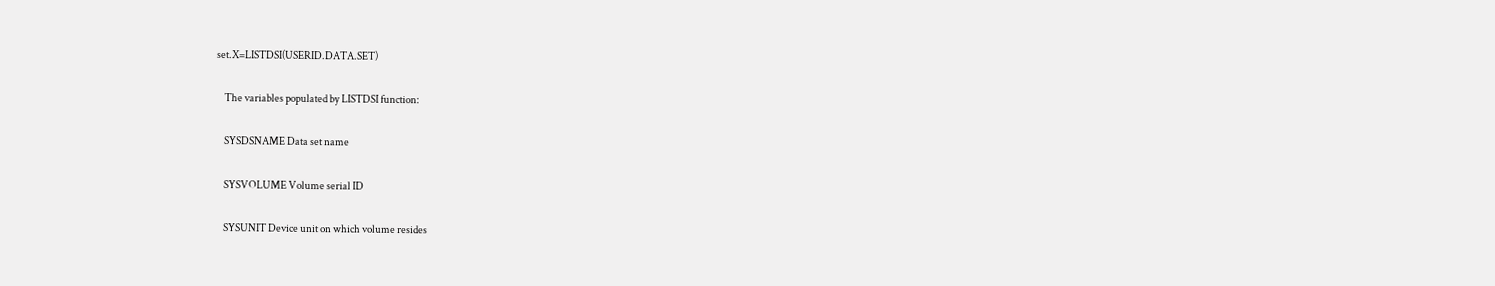set.X=LISTDSI(USERID.DATA.SET)

    The variables populated by LISTDSI function:

    SYSDSNAME Data set name

    SYSVOLUME Volume serial ID

    SYSUNIT Device unit on which volume resides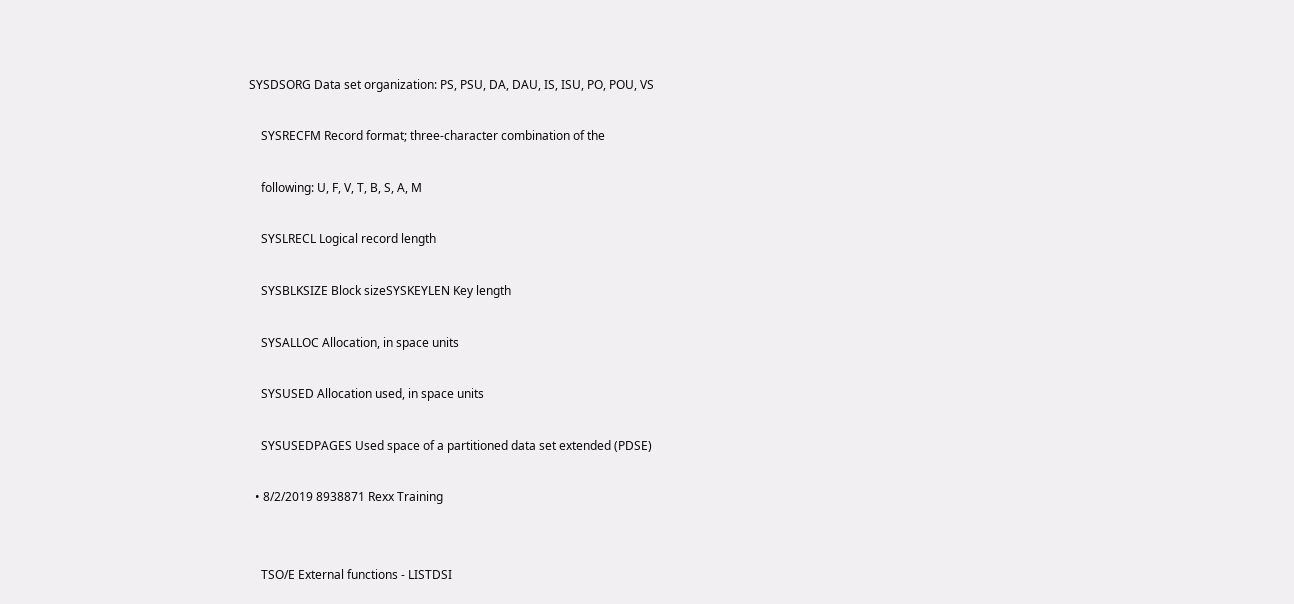SYSDSORG Data set organization: PS, PSU, DA, DAU, IS, ISU, PO, POU, VS

    SYSRECFM Record format; three-character combination of the

    following: U, F, V, T, B, S, A, M

    SYSLRECL Logical record length

    SYSBLKSIZE Block sizeSYSKEYLEN Key length

    SYSALLOC Allocation, in space units

    SYSUSED Allocation used, in space units

    SYSUSEDPAGES Used space of a partitioned data set extended (PDSE)

  • 8/2/2019 8938871 Rexx Training


    TSO/E External functions - LISTDSI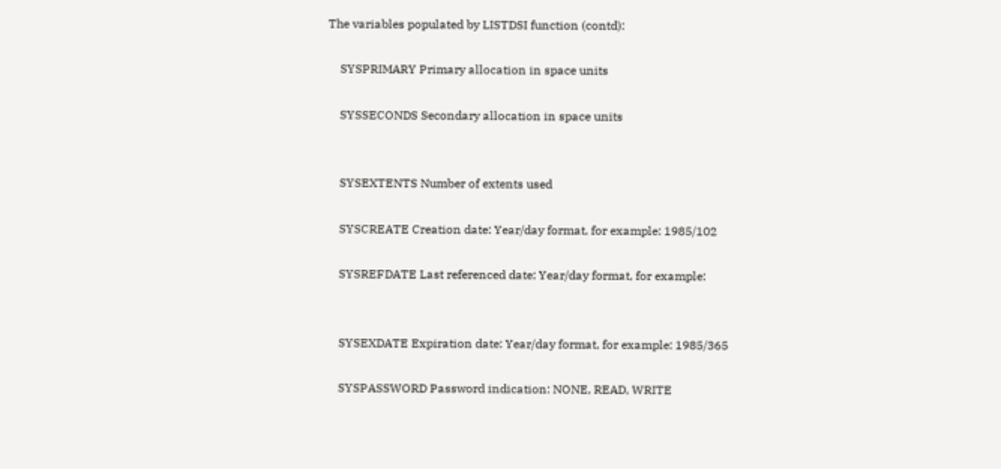The variables populated by LISTDSI function (contd):

    SYSPRIMARY Primary allocation in space units

    SYSSECONDS Secondary allocation in space units


    SYSEXTENTS Number of extents used

    SYSCREATE Creation date: Year/day format, for example: 1985/102

    SYSREFDATE Last referenced date: Year/day format, for example:


    SYSEXDATE Expiration date: Year/day format, for example: 1985/365

    SYSPASSWORD Password indication: NONE, READ, WRITE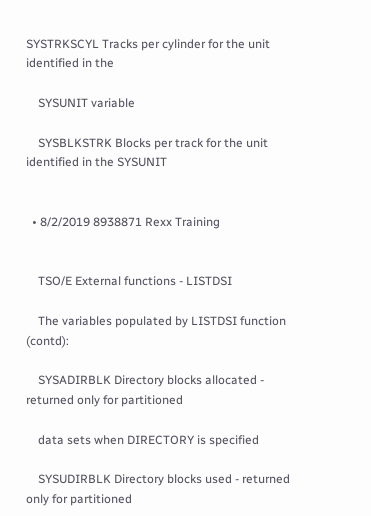SYSTRKSCYL Tracks per cylinder for the unit identified in the

    SYSUNIT variable

    SYSBLKSTRK Blocks per track for the unit identified in the SYSUNIT


  • 8/2/2019 8938871 Rexx Training


    TSO/E External functions - LISTDSI

    The variables populated by LISTDSI function (contd):

    SYSADIRBLK Directory blocks allocated - returned only for partitioned

    data sets when DIRECTORY is specified

    SYSUDIRBLK Directory blocks used - returned only for partitioned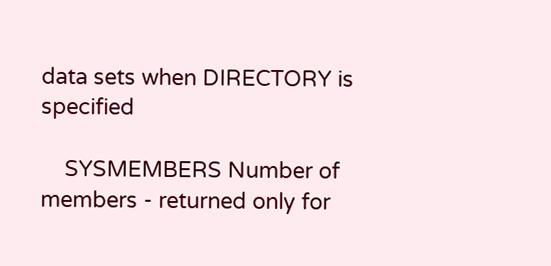data sets when DIRECTORY is specified

    SYSMEMBERS Number of members - returned only for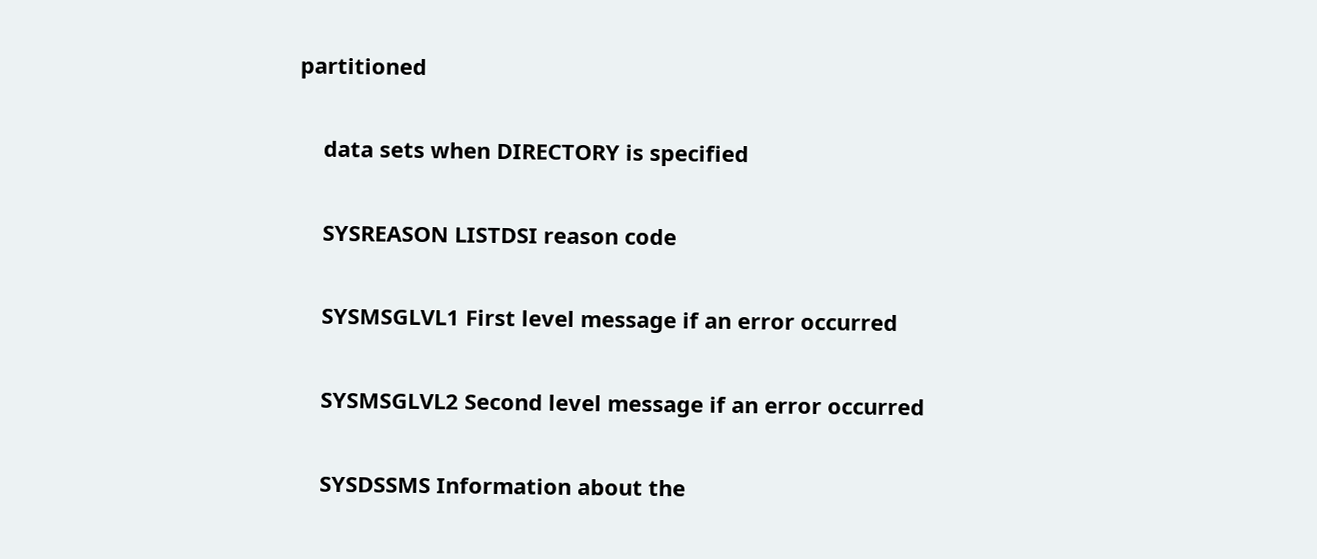partitioned

    data sets when DIRECTORY is specified

    SYSREASON LISTDSI reason code

    SYSMSGLVL1 First level message if an error occurred

    SYSMSGLVL2 Second level message if an error occurred

    SYSDSSMS Information about the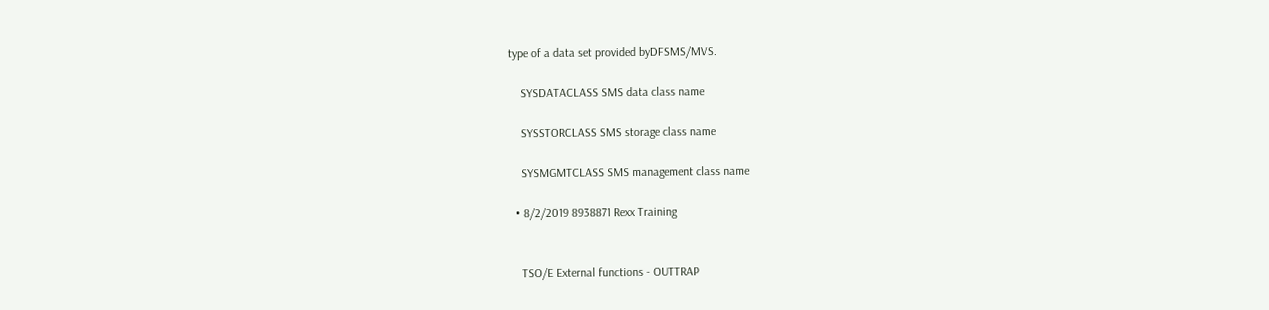type of a data set provided byDFSMS/MVS.

    SYSDATACLASS SMS data class name

    SYSSTORCLASS SMS storage class name

    SYSMGMTCLASS SMS management class name

  • 8/2/2019 8938871 Rexx Training


    TSO/E External functions - OUTTRAP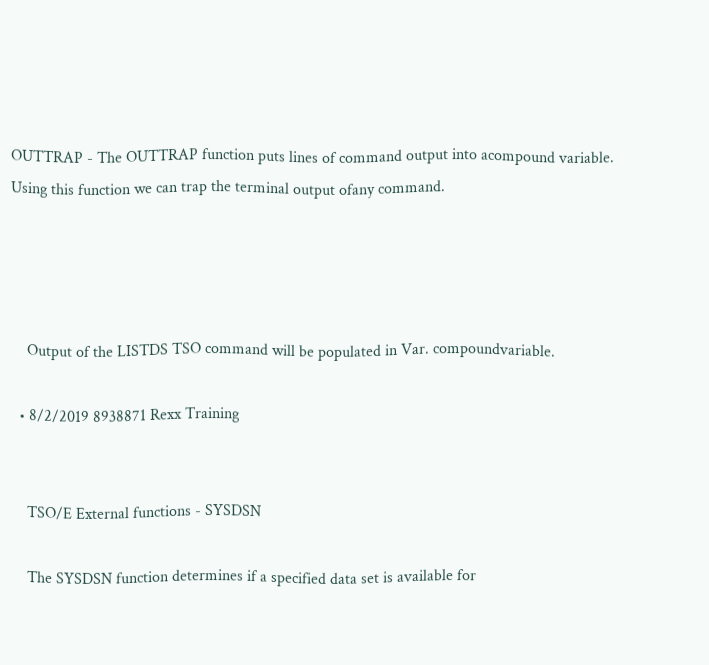OUTTRAP - The OUTTRAP function puts lines of command output into acompound variable. Using this function we can trap the terminal output ofany command.




    Output of the LISTDS TSO command will be populated in Var. compoundvariable.

  • 8/2/2019 8938871 Rexx Training


    TSO/E External functions - SYSDSN

    The SYSDSN function determines if a specified data set is available for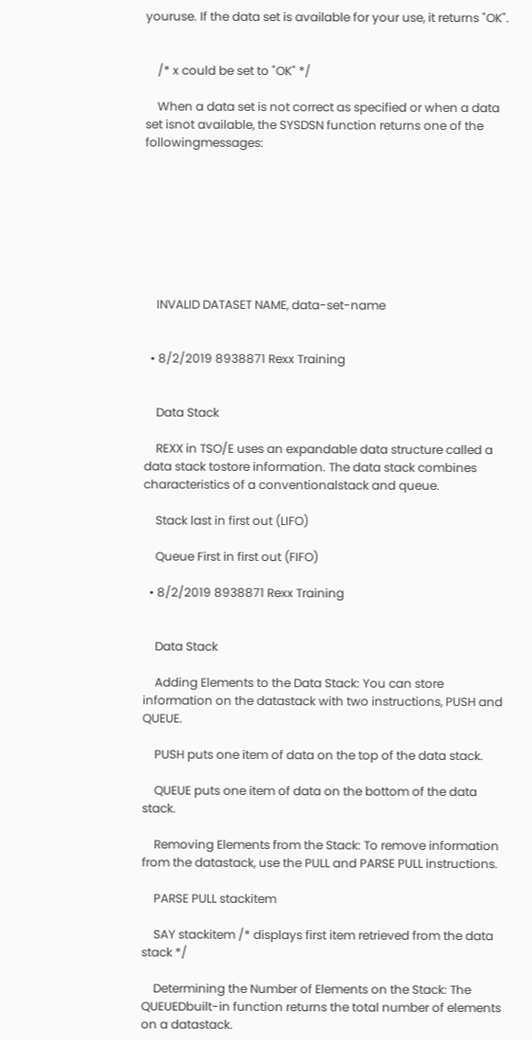youruse. If the data set is available for your use, it returns "OK".


    /* x could be set to "OK" */

    When a data set is not correct as specified or when a data set isnot available, the SYSDSN function returns one of the followingmessages:








    INVALID DATASET NAME, data-set-name


  • 8/2/2019 8938871 Rexx Training


    Data Stack

    REXX in TSO/E uses an expandable data structure called a data stack tostore information. The data stack combines characteristics of a conventionalstack and queue.

    Stack last in first out (LIFO)

    Queue First in first out (FIFO)

  • 8/2/2019 8938871 Rexx Training


    Data Stack

    Adding Elements to the Data Stack: You can store information on the datastack with two instructions, PUSH and QUEUE.

    PUSH puts one item of data on the top of the data stack.

    QUEUE puts one item of data on the bottom of the data stack.

    Removing Elements from the Stack: To remove information from the datastack, use the PULL and PARSE PULL instructions.

    PARSE PULL stackitem

    SAY stackitem /* displays first item retrieved from the data stack */

    Determining the Number of Elements on the Stack: The QUEUEDbuilt-in function returns the total number of elements on a datastack.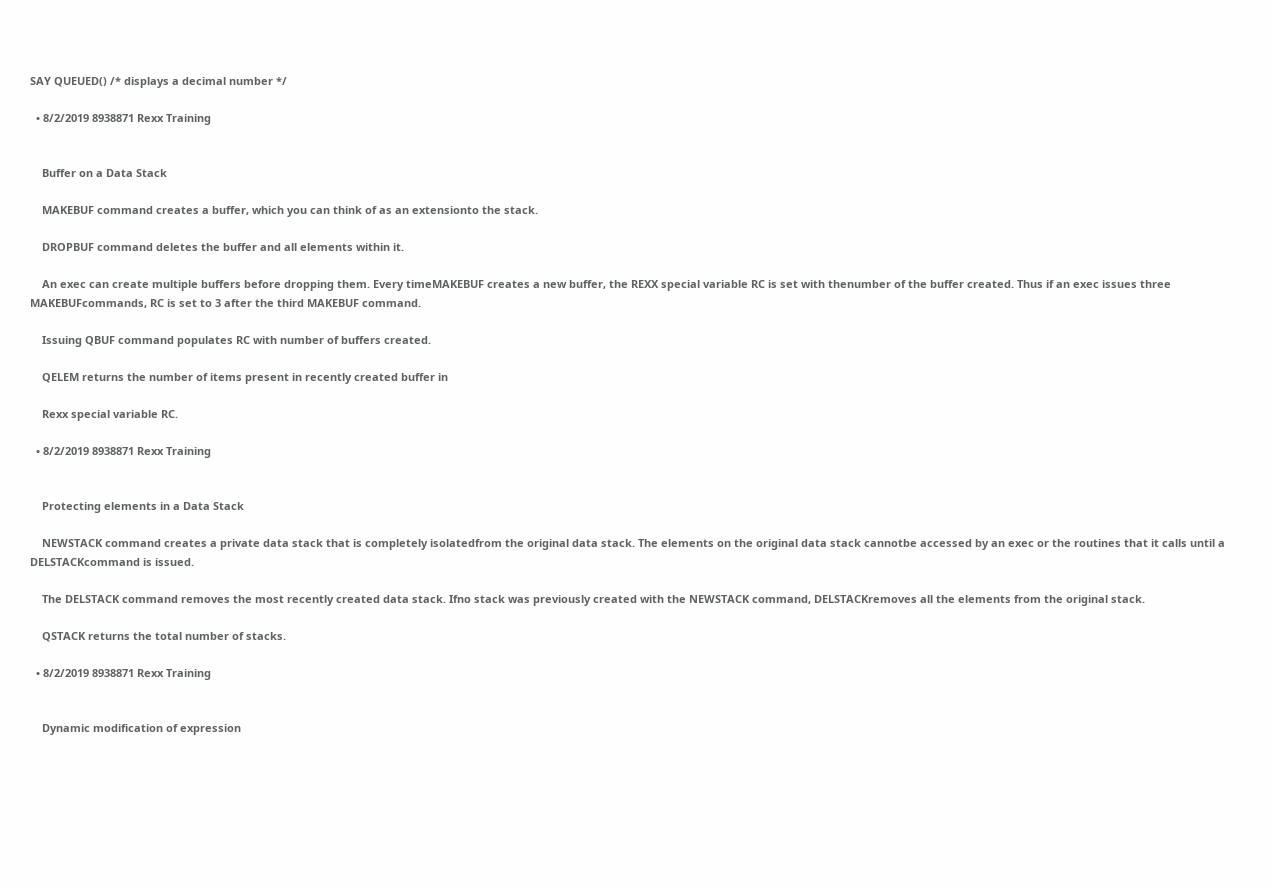SAY QUEUED() /* displays a decimal number */

  • 8/2/2019 8938871 Rexx Training


    Buffer on a Data Stack

    MAKEBUF command creates a buffer, which you can think of as an extensionto the stack.

    DROPBUF command deletes the buffer and all elements within it.

    An exec can create multiple buffers before dropping them. Every timeMAKEBUF creates a new buffer, the REXX special variable RC is set with thenumber of the buffer created. Thus if an exec issues three MAKEBUFcommands, RC is set to 3 after the third MAKEBUF command.

    Issuing QBUF command populates RC with number of buffers created.

    QELEM returns the number of items present in recently created buffer in

    Rexx special variable RC.

  • 8/2/2019 8938871 Rexx Training


    Protecting elements in a Data Stack

    NEWSTACK command creates a private data stack that is completely isolatedfrom the original data stack. The elements on the original data stack cannotbe accessed by an exec or the routines that it calls until a DELSTACKcommand is issued.

    The DELSTACK command removes the most recently created data stack. Ifno stack was previously created with the NEWSTACK command, DELSTACKremoves all the elements from the original stack.

    QSTACK returns the total number of stacks.

  • 8/2/2019 8938871 Rexx Training


    Dynamic modification of expression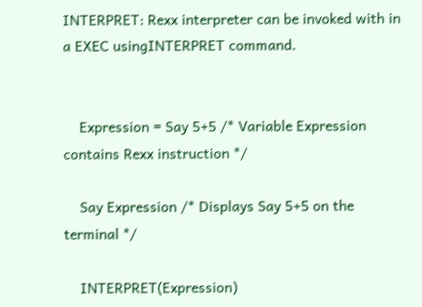INTERPRET: Rexx interpreter can be invoked with in a EXEC usingINTERPRET command.


    Expression = Say 5+5 /* Variable Expression contains Rexx instruction */

    Say Expression /* Displays Say 5+5 on the terminal */

    INTERPRET(Expression)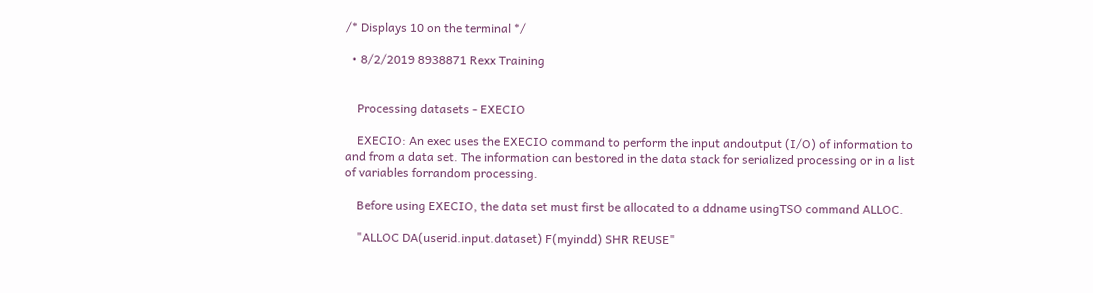/* Displays 10 on the terminal */

  • 8/2/2019 8938871 Rexx Training


    Processing datasets - EXECIO

    EXECIO: An exec uses the EXECIO command to perform the input andoutput (I/O) of information to and from a data set. The information can bestored in the data stack for serialized processing or in a list of variables forrandom processing.

    Before using EXECIO, the data set must first be allocated to a ddname usingTSO command ALLOC.

    "ALLOC DA(userid.input.dataset) F(myindd) SHR REUSE"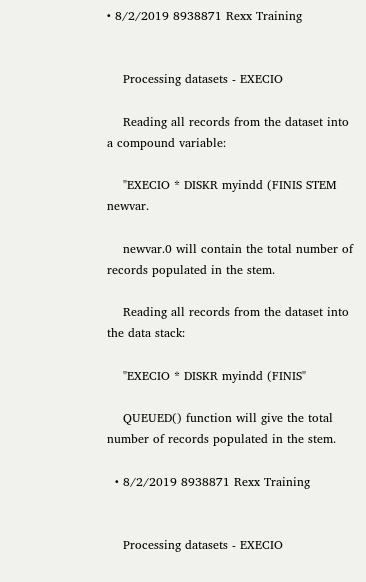• 8/2/2019 8938871 Rexx Training


    Processing datasets - EXECIO

    Reading all records from the dataset into a compound variable:

    "EXECIO * DISKR myindd (FINIS STEM newvar.

    newvar.0 will contain the total number of records populated in the stem.

    Reading all records from the dataset into the data stack:

    "EXECIO * DISKR myindd (FINIS"

    QUEUED() function will give the total number of records populated in the stem.

  • 8/2/2019 8938871 Rexx Training


    Processing datasets - EXECIO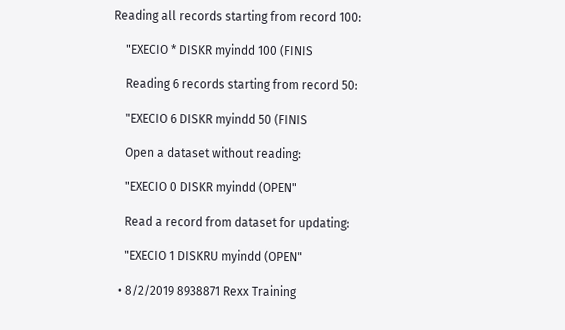Reading all records starting from record 100:

    "EXECIO * DISKR myindd 100 (FINIS

    Reading 6 records starting from record 50:

    "EXECIO 6 DISKR myindd 50 (FINIS

    Open a dataset without reading:

    "EXECIO 0 DISKR myindd (OPEN"

    Read a record from dataset for updating:

    "EXECIO 1 DISKRU myindd (OPEN"

  • 8/2/2019 8938871 Rexx Training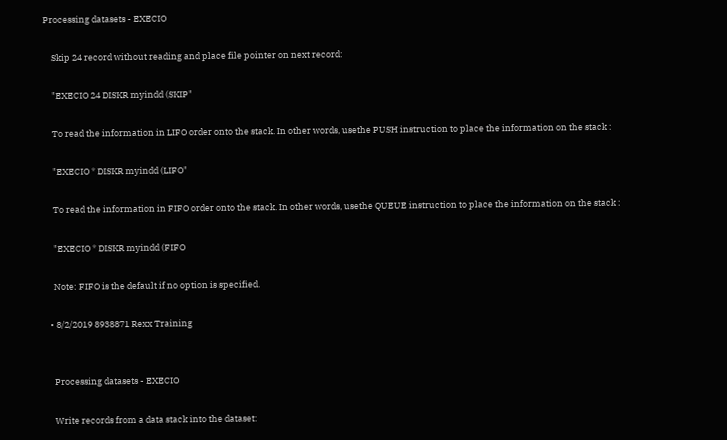Processing datasets - EXECIO

    Skip 24 record without reading and place file pointer on next record:

    "EXECIO 24 DISKR myindd (SKIP"

    To read the information in LIFO order onto the stack. In other words, usethe PUSH instruction to place the information on the stack :

    "EXECIO * DISKR myindd (LIFO"

    To read the information in FIFO order onto the stack. In other words, usethe QUEUE instruction to place the information on the stack :

    "EXECIO * DISKR myindd (FIFO

    Note: FIFO is the default if no option is specified.

  • 8/2/2019 8938871 Rexx Training


    Processing datasets - EXECIO

    Write records from a data stack into the dataset: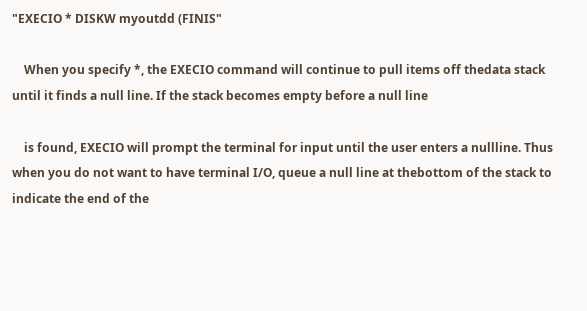"EXECIO * DISKW myoutdd (FINIS"

    When you specify *, the EXECIO command will continue to pull items off thedata stack until it finds a null line. If the stack becomes empty before a null line

    is found, EXECIO will prompt the terminal for input until the user enters a nullline. Thus when you do not want to have terminal I/O, queue a null line at thebottom of the stack to indicate the end of the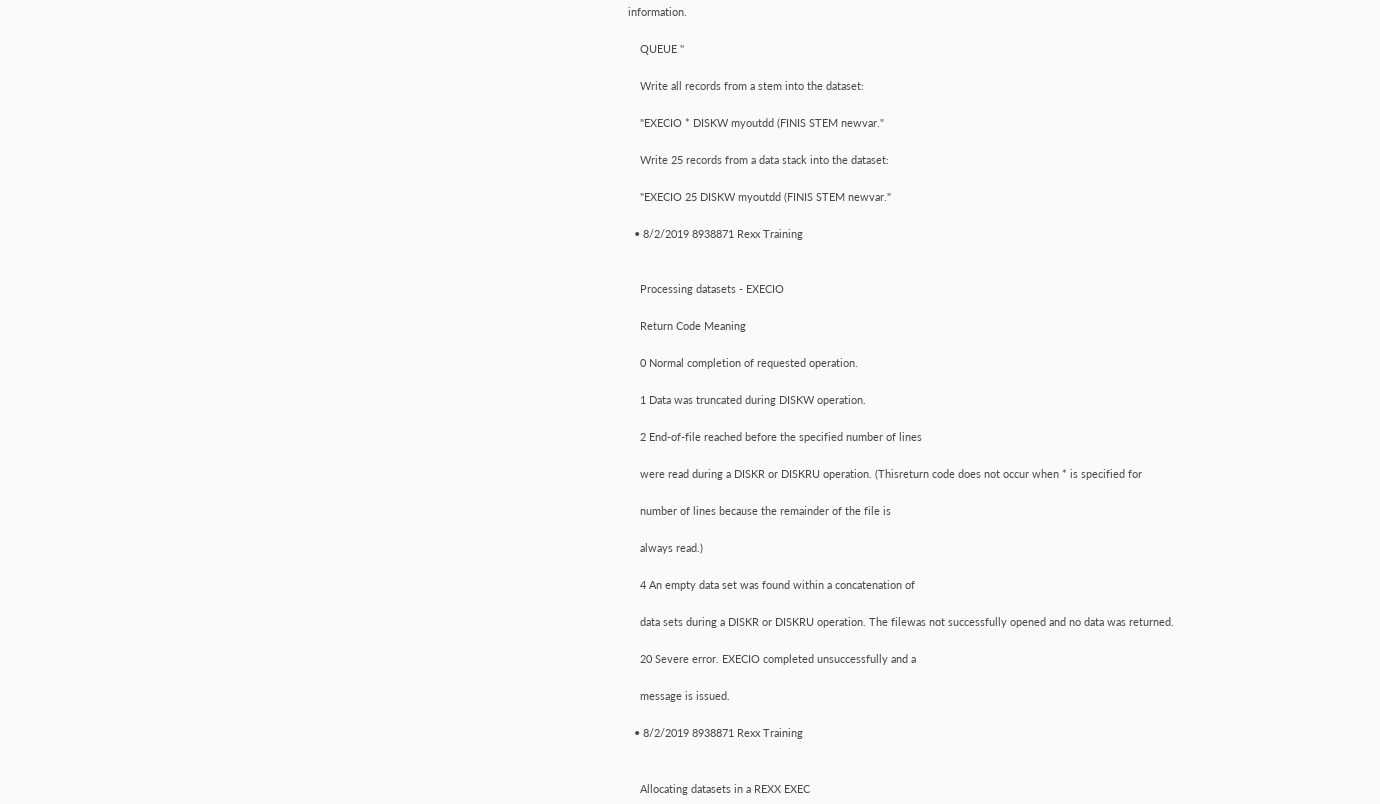information.

    QUEUE ''

    Write all records from a stem into the dataset:

    "EXECIO * DISKW myoutdd (FINIS STEM newvar."

    Write 25 records from a data stack into the dataset:

    "EXECIO 25 DISKW myoutdd (FINIS STEM newvar."

  • 8/2/2019 8938871 Rexx Training


    Processing datasets - EXECIO

    Return Code Meaning

    0 Normal completion of requested operation.

    1 Data was truncated during DISKW operation.

    2 End-of-file reached before the specified number of lines

    were read during a DISKR or DISKRU operation. (Thisreturn code does not occur when * is specified for

    number of lines because the remainder of the file is

    always read.)

    4 An empty data set was found within a concatenation of

    data sets during a DISKR or DISKRU operation. The filewas not successfully opened and no data was returned.

    20 Severe error. EXECIO completed unsuccessfully and a

    message is issued.

  • 8/2/2019 8938871 Rexx Training


    Allocating datasets in a REXX EXEC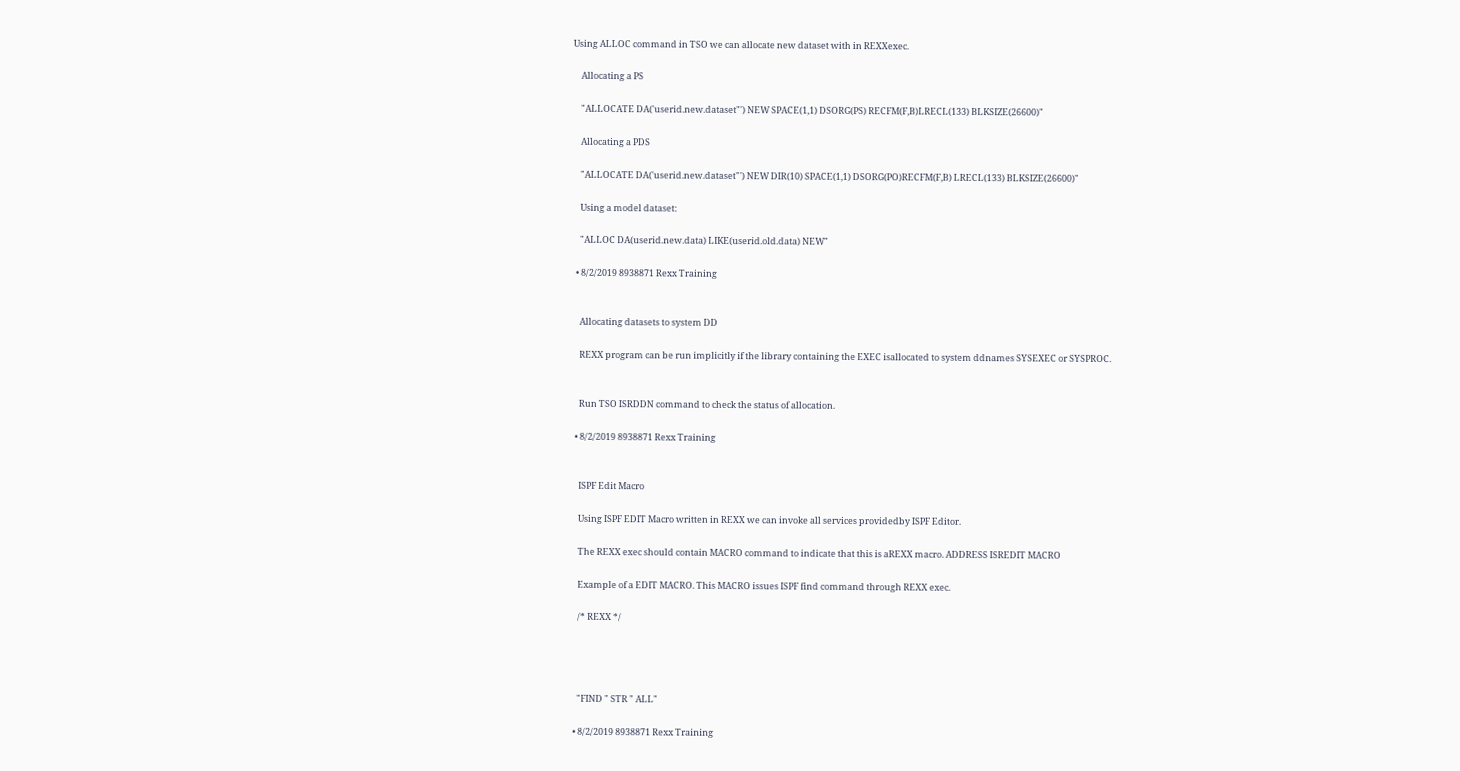Using ALLOC command in TSO we can allocate new dataset with in REXXexec.

    Allocating a PS

    "ALLOCATE DA('userid.new.dataset"') NEW SPACE(1,1) DSORG(PS) RECFM(F,B)LRECL(133) BLKSIZE(26600)"

    Allocating a PDS

    "ALLOCATE DA('userid.new.dataset"') NEW DIR(10) SPACE(1,1) DSORG(PO)RECFM(F,B) LRECL(133) BLKSIZE(26600)"

    Using a model dataset:

    "ALLOC DA(userid.new.data) LIKE(userid.old.data) NEW"

  • 8/2/2019 8938871 Rexx Training


    Allocating datasets to system DD

    REXX program can be run implicitly if the library containing the EXEC isallocated to system ddnames SYSEXEC or SYSPROC.


    Run TSO ISRDDN command to check the status of allocation.

  • 8/2/2019 8938871 Rexx Training


    ISPF Edit Macro

    Using ISPF EDIT Macro written in REXX we can invoke all services providedby ISPF Editor.

    The REXX exec should contain MACRO command to indicate that this is aREXX macro. ADDRESS ISREDIT MACRO

    Example of a EDIT MACRO. This MACRO issues ISPF find command through REXX exec.

    /* REXX */




    "FIND " STR " ALL"

  • 8/2/2019 8938871 Rexx Training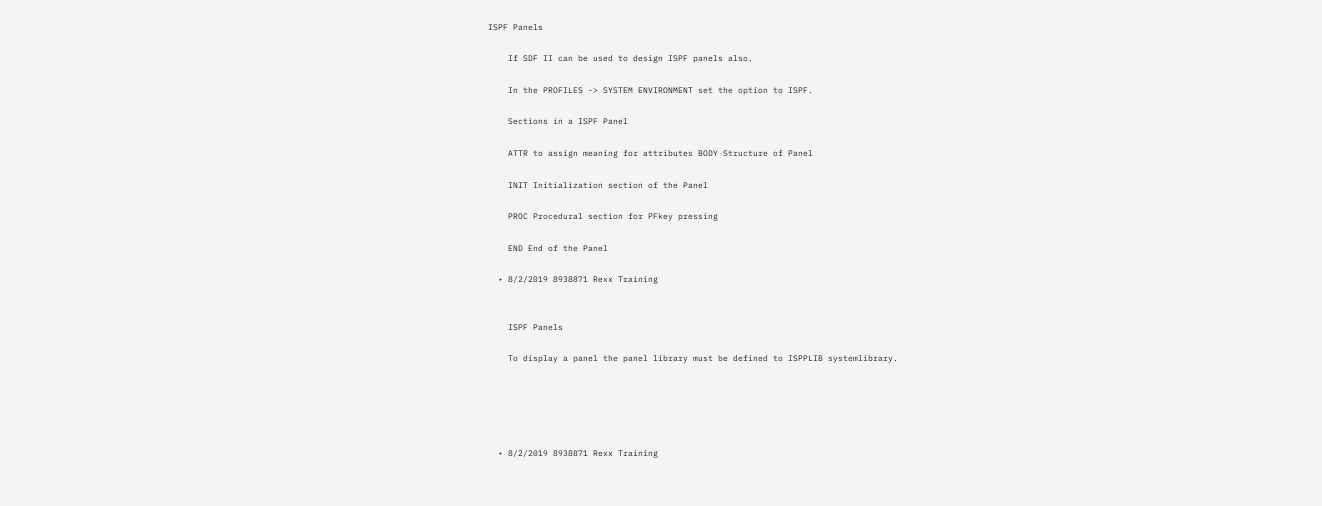ISPF Panels

    If SDF II can be used to design ISPF panels also.

    In the PROFILES -> SYSTEM ENVIRONMENT set the option to ISPF.

    Sections in a ISPF Panel

    ATTR to assign meaning for attributes BODY Structure of Panel

    INIT Initialization section of the Panel

    PROC Procedural section for PFkey pressing

    END End of the Panel

  • 8/2/2019 8938871 Rexx Training


    ISPF Panels

    To display a panel the panel library must be defined to ISPPLIB systemlibrary.





  • 8/2/2019 8938871 Rexx Training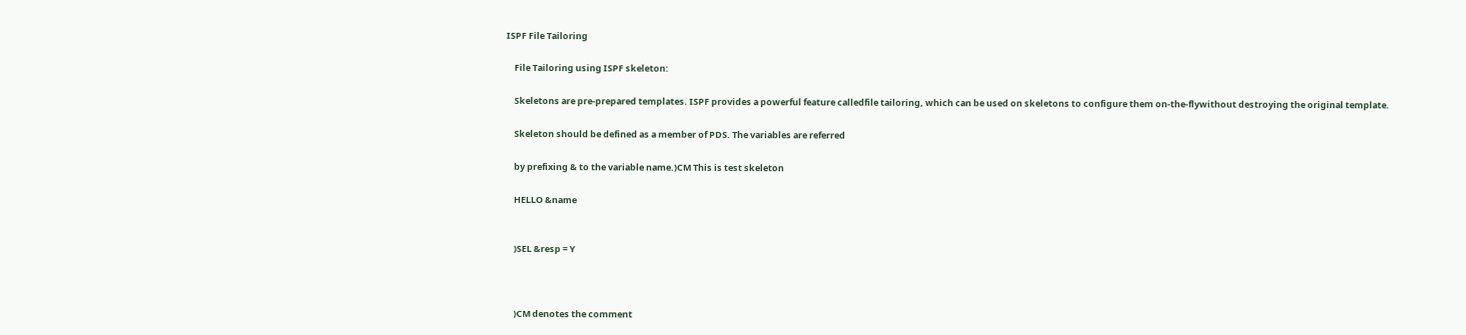ISPF File Tailoring

    File Tailoring using ISPF skeleton:

    Skeletons are pre-prepared templates. ISPF provides a powerful feature calledfile tailoring, which can be used on skeletons to configure them on-the-flywithout destroying the original template.

    Skeleton should be defined as a member of PDS. The variables are referred

    by prefixing & to the variable name.)CM This is test skeleton

    HELLO &name


    )SEL &resp = Y



    )CM denotes the comment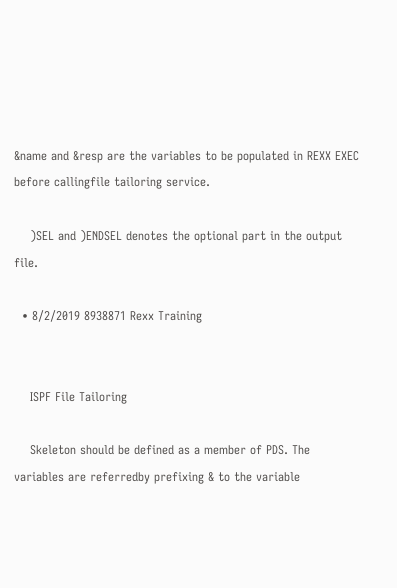&name and &resp are the variables to be populated in REXX EXEC before callingfile tailoring service.

    )SEL and )ENDSEL denotes the optional part in the output file.

  • 8/2/2019 8938871 Rexx Training


    ISPF File Tailoring

    Skeleton should be defined as a member of PDS. The variables are referredby prefixing & to the variable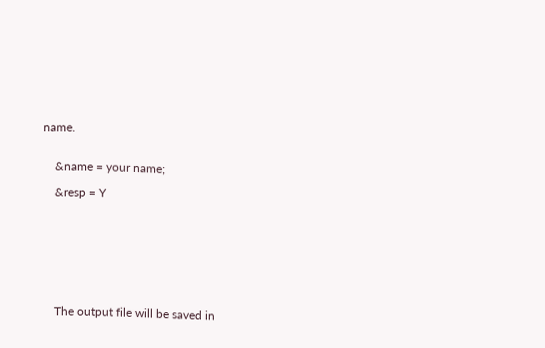name.


    &name = your name;

    &resp = Y








    The output file will be saved in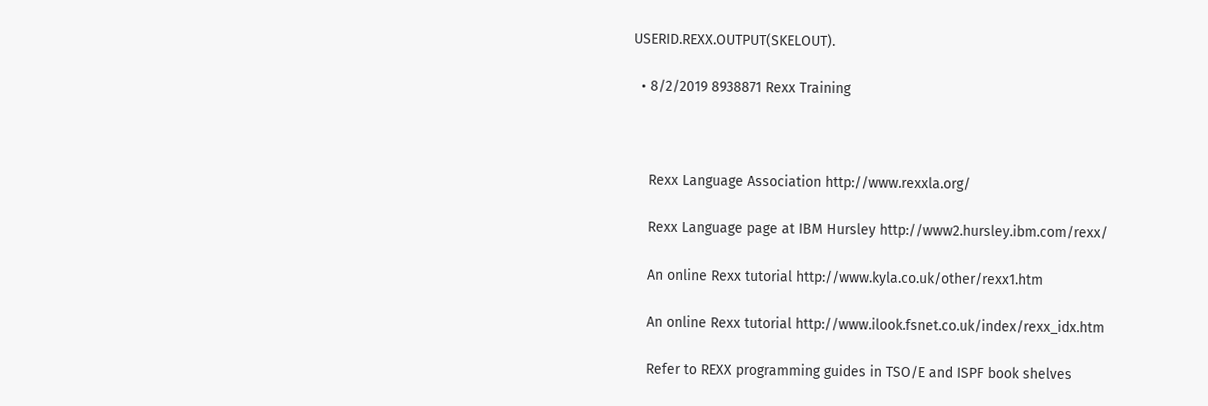USERID.REXX.OUTPUT(SKELOUT).

  • 8/2/2019 8938871 Rexx Training



    Rexx Language Association http://www.rexxla.org/

    Rexx Language page at IBM Hursley http://www2.hursley.ibm.com/rexx/

    An online Rexx tutorial http://www.kyla.co.uk/other/rexx1.htm

    An online Rexx tutorial http://www.ilook.fsnet.co.uk/index/rexx_idx.htm

    Refer to REXX programming guides in TSO/E and ISPF book shelves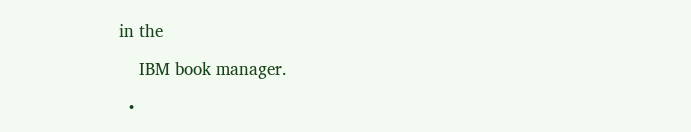in the

    IBM book manager.

  •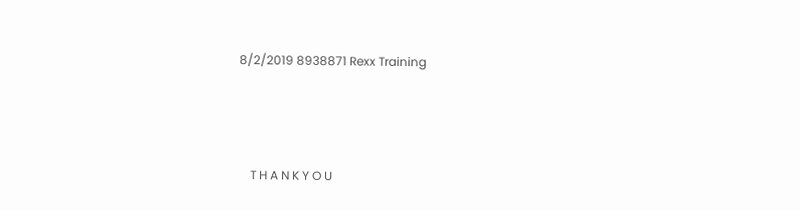8/2/2019 8938871 Rexx Training



    T H A N K Y O U